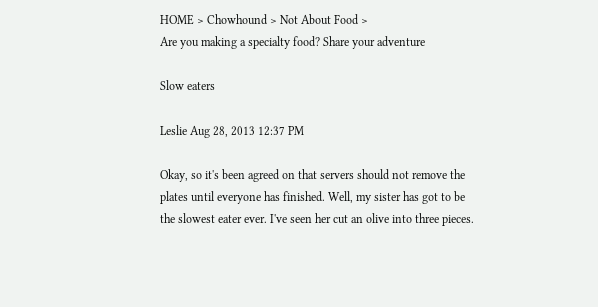HOME > Chowhound > Not About Food >
Are you making a specialty food? Share your adventure

Slow eaters

Leslie Aug 28, 2013 12:37 PM

Okay, so it's been agreed on that servers should not remove the plates until everyone has finished. Well, my sister has got to be the slowest eater ever. I've seen her cut an olive into three pieces.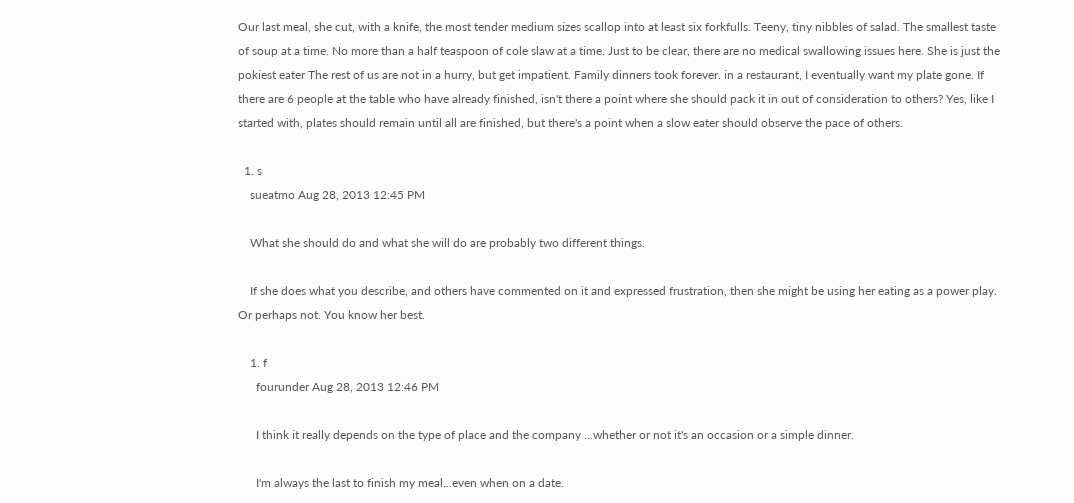Our last meal, she cut, with a knife, the most tender medium sizes scallop into at least six forkfulls. Teeny, tiny nibbles of salad. The smallest taste of soup at a time. No more than a half teaspoon of cole slaw at a time. Just to be clear, there are no medical swallowing issues here. She is just the pokiest eater The rest of us are not in a hurry, but get impatient. Family dinners took forever. in a restaurant, I eventually want my plate gone. If there are 6 people at the table who have already finished, isn't there a point where she should pack it in out of consideration to others? Yes, like I started with, plates should remain until all are finished, but there's a point when a slow eater should observe the pace of others.

  1. s
    sueatmo Aug 28, 2013 12:45 PM

    What she should do and what she will do are probably two different things.

    If she does what you describe, and others have commented on it and expressed frustration, then she might be using her eating as a power play. Or perhaps not. You know her best.

    1. f
      fourunder Aug 28, 2013 12:46 PM

      I think it really depends on the type of place and the company ...whether or not it's an occasion or a simple dinner.

      I'm always the last to finish my meal...even when on a date.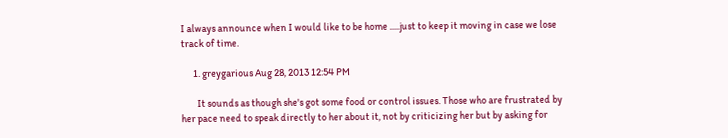I always announce when I would like to be home .....just to keep it moving in case we lose track of time.

      1. greygarious Aug 28, 2013 12:54 PM

        It sounds as though she's got some food or control issues. Those who are frustrated by her pace need to speak directly to her about it, not by criticizing her but by asking for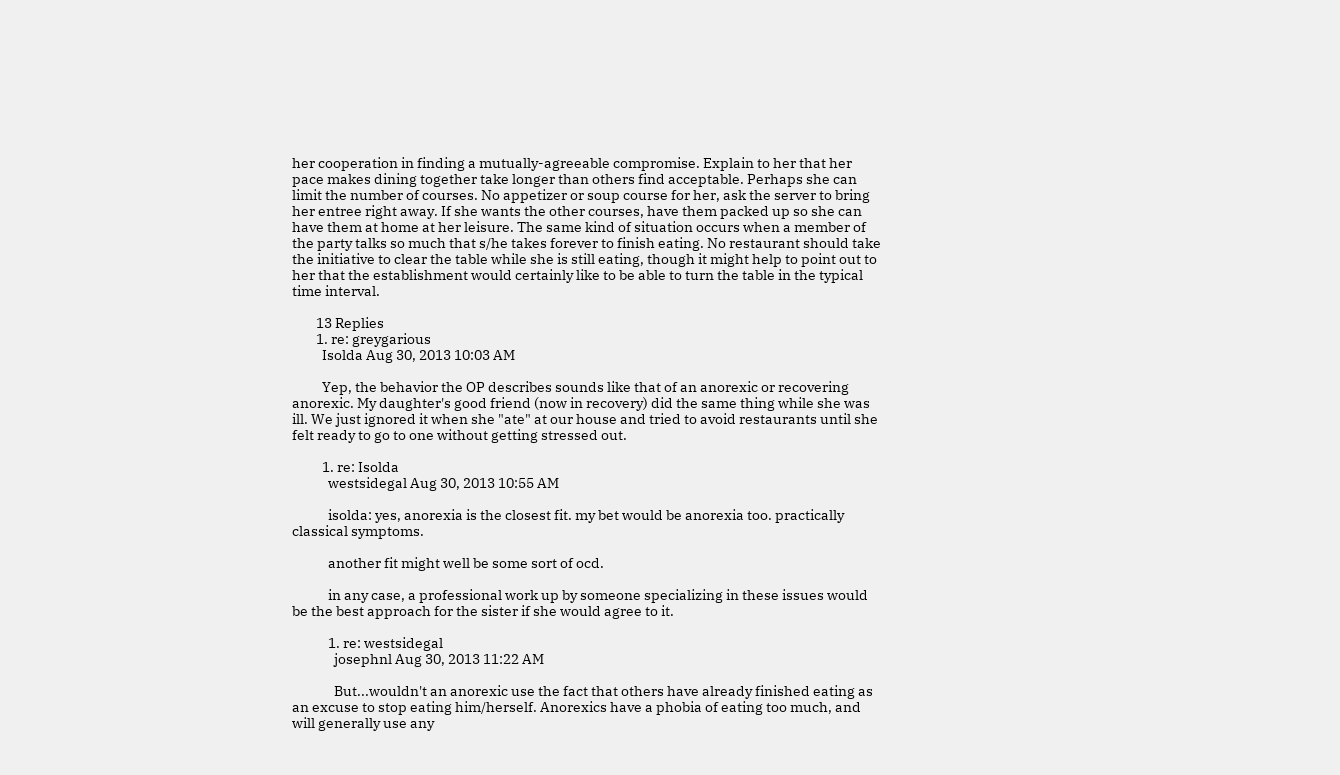her cooperation in finding a mutually-agreeable compromise. Explain to her that her pace makes dining together take longer than others find acceptable. Perhaps she can limit the number of courses. No appetizer or soup course for her, ask the server to bring her entree right away. If she wants the other courses, have them packed up so she can have them at home at her leisure. The same kind of situation occurs when a member of the party talks so much that s/he takes forever to finish eating. No restaurant should take the initiative to clear the table while she is still eating, though it might help to point out to her that the establishment would certainly like to be able to turn the table in the typical time interval.

        13 Replies
        1. re: greygarious
          Isolda Aug 30, 2013 10:03 AM

          Yep, the behavior the OP describes sounds like that of an anorexic or recovering anorexic. My daughter's good friend (now in recovery) did the same thing while she was ill. We just ignored it when she "ate" at our house and tried to avoid restaurants until she felt ready to go to one without getting stressed out.

          1. re: Isolda
            westsidegal Aug 30, 2013 10:55 AM

            isolda: yes, anorexia is the closest fit. my bet would be anorexia too. practically classical symptoms.

            another fit might well be some sort of ocd.

            in any case, a professional work up by someone specializing in these issues would be the best approach for the sister if she would agree to it.

            1. re: westsidegal
              josephnl Aug 30, 2013 11:22 AM

              But...wouldn't an anorexic use the fact that others have already finished eating as an excuse to stop eating him/herself. Anorexics have a phobia of eating too much, and will generally use any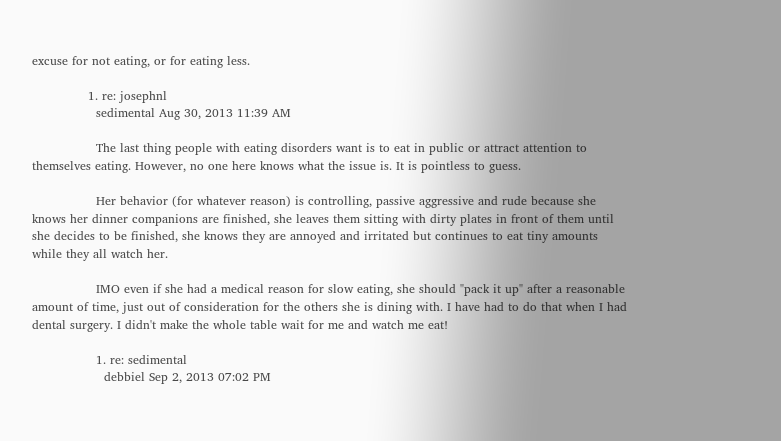excuse for not eating, or for eating less.

              1. re: josephnl
                sedimental Aug 30, 2013 11:39 AM

                The last thing people with eating disorders want is to eat in public or attract attention to themselves eating. However, no one here knows what the issue is. It is pointless to guess.

                Her behavior (for whatever reason) is controlling, passive aggressive and rude because she knows her dinner companions are finished, she leaves them sitting with dirty plates in front of them until she decides to be finished, she knows they are annoyed and irritated but continues to eat tiny amounts while they all watch her.

                IMO even if she had a medical reason for slow eating, she should "pack it up" after a reasonable amount of time, just out of consideration for the others she is dining with. I have had to do that when I had dental surgery. I didn't make the whole table wait for me and watch me eat!

                1. re: sedimental
                  debbiel Sep 2, 2013 07:02 PM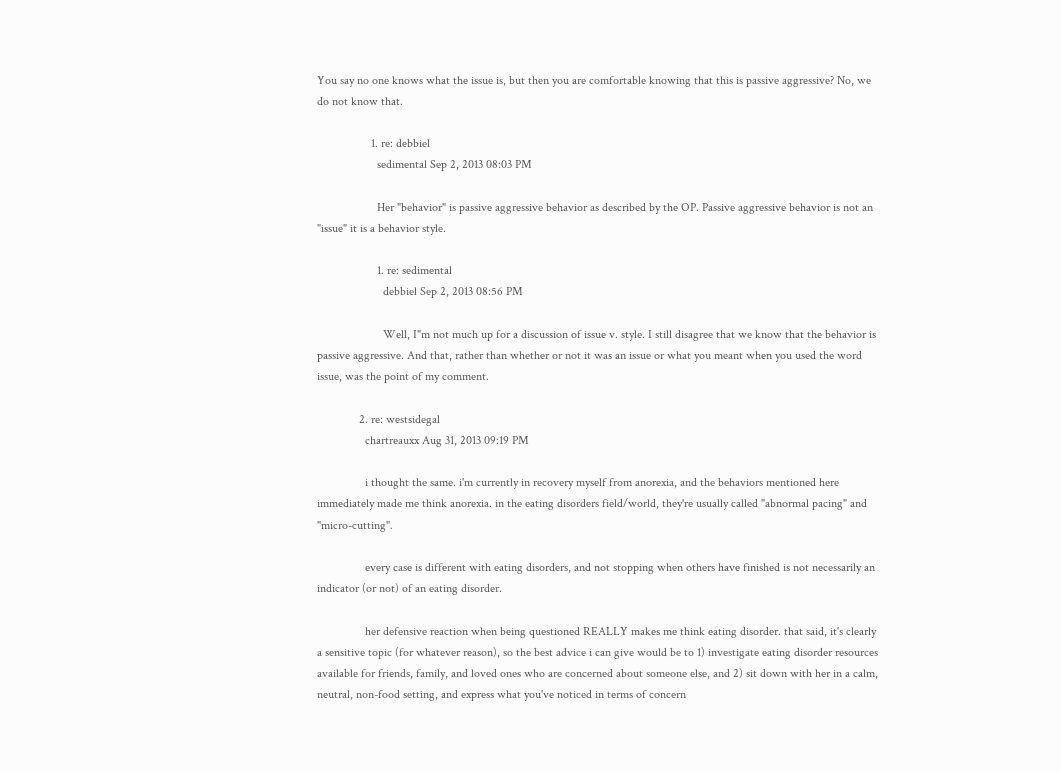You say no one knows what the issue is, but then you are comfortable knowing that this is passive aggressive? No, we do not know that.

                  1. re: debbiel
                    sedimental Sep 2, 2013 08:03 PM

                    Her "behavior" is passive aggressive behavior as described by the OP. Passive aggressive behavior is not an "issue" it is a behavior style.

                    1. re: sedimental
                      debbiel Sep 2, 2013 08:56 PM

                      Well, I"m not much up for a discussion of issue v. style. I still disagree that we know that the behavior is passive aggressive. And that, rather than whether or not it was an issue or what you meant when you used the word issue, was the point of my comment.

              2. re: westsidegal
                chartreauxx Aug 31, 2013 09:19 PM

                i thought the same. i'm currently in recovery myself from anorexia, and the behaviors mentioned here immediately made me think anorexia. in the eating disorders field/world, they're usually called "abnormal pacing" and "micro-cutting".

                every case is different with eating disorders, and not stopping when others have finished is not necessarily an indicator (or not) of an eating disorder.

                her defensive reaction when being questioned REALLY makes me think eating disorder. that said, it's clearly a sensitive topic (for whatever reason), so the best advice i can give would be to 1) investigate eating disorder resources available for friends, family, and loved ones who are concerned about someone else, and 2) sit down with her in a calm, neutral, non-food setting, and express what you've noticed in terms of concern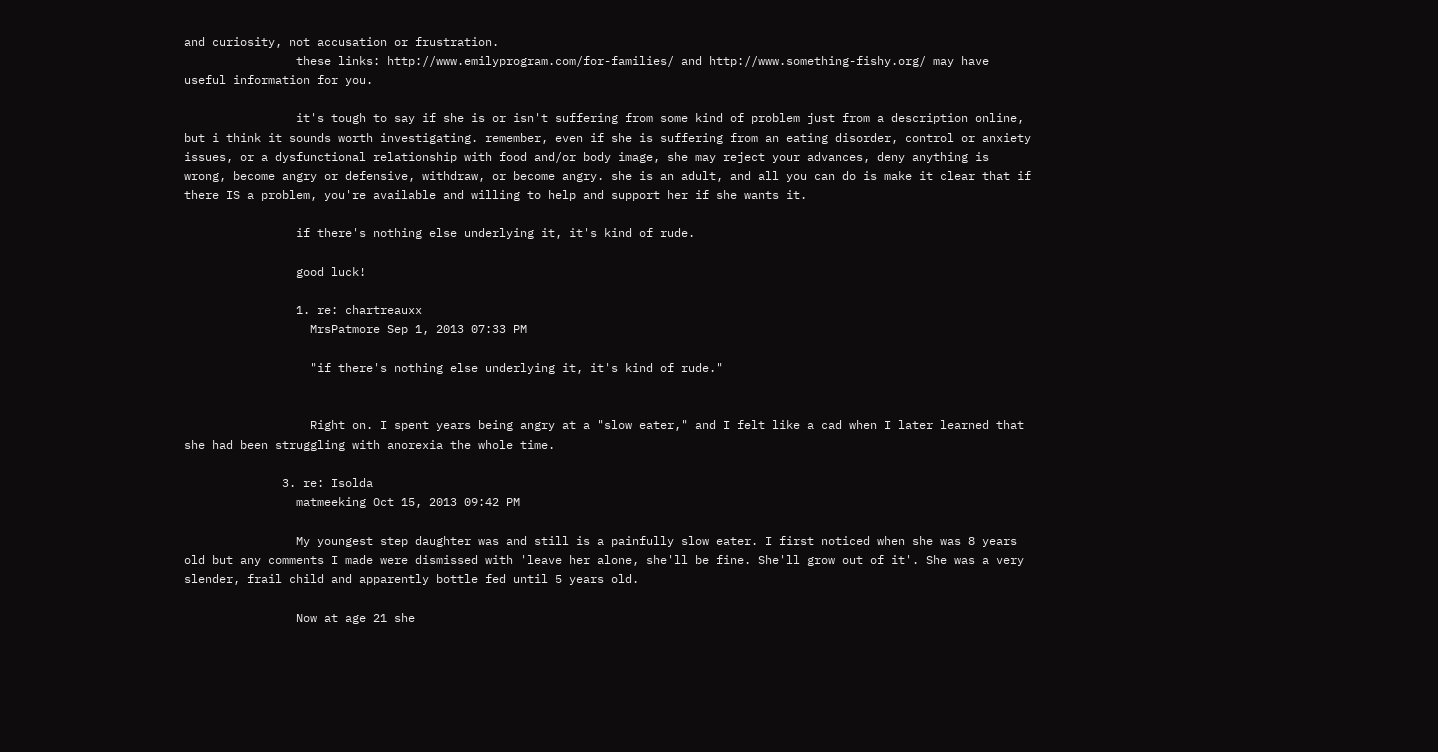and curiosity, not accusation or frustration.
                these links: http://www.emilyprogram.com/for-families/ and http://www.something-fishy.org/ may have useful information for you.

                it's tough to say if she is or isn't suffering from some kind of problem just from a description online, but i think it sounds worth investigating. remember, even if she is suffering from an eating disorder, control or anxiety issues, or a dysfunctional relationship with food and/or body image, she may reject your advances, deny anything is wrong, become angry or defensive, withdraw, or become angry. she is an adult, and all you can do is make it clear that if there IS a problem, you're available and willing to help and support her if she wants it.

                if there's nothing else underlying it, it's kind of rude.

                good luck!

                1. re: chartreauxx
                  MrsPatmore Sep 1, 2013 07:33 PM

                  "if there's nothing else underlying it, it's kind of rude."


                  Right on. I spent years being angry at a "slow eater," and I felt like a cad when I later learned that she had been struggling with anorexia the whole time.

              3. re: Isolda
                matmeeking Oct 15, 2013 09:42 PM

                My youngest step daughter was and still is a painfully slow eater. I first noticed when she was 8 years old but any comments I made were dismissed with 'leave her alone, she'll be fine. She'll grow out of it'. She was a very slender, frail child and apparently bottle fed until 5 years old.

                Now at age 21 she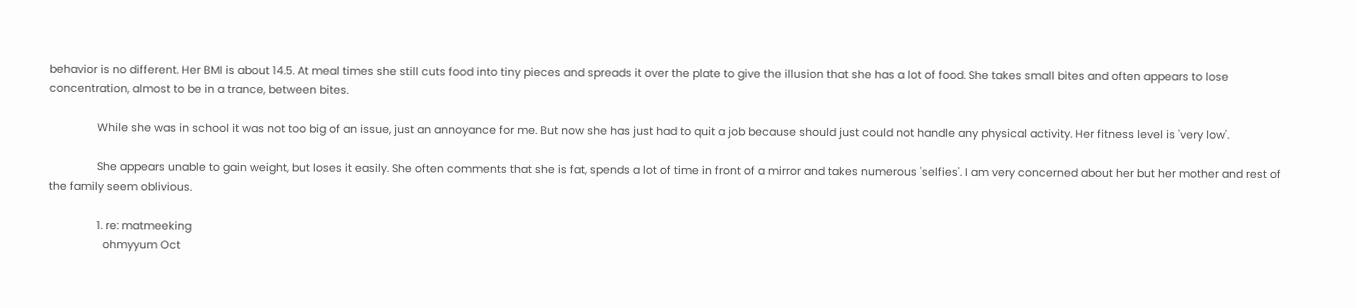behavior is no different. Her BMI is about 14.5. At meal times she still cuts food into tiny pieces and spreads it over the plate to give the illusion that she has a lot of food. She takes small bites and often appears to lose concentration, almost to be in a trance, between bites.

                While she was in school it was not too big of an issue, just an annoyance for me. But now she has just had to quit a job because should just could not handle any physical activity. Her fitness level is 'very low'.

                She appears unable to gain weight, but loses it easily. She often comments that she is fat, spends a lot of time in front of a mirror and takes numerous 'selfies'. I am very concerned about her but her mother and rest of the family seem oblivious.

                1. re: matmeeking
                  ohmyyum Oct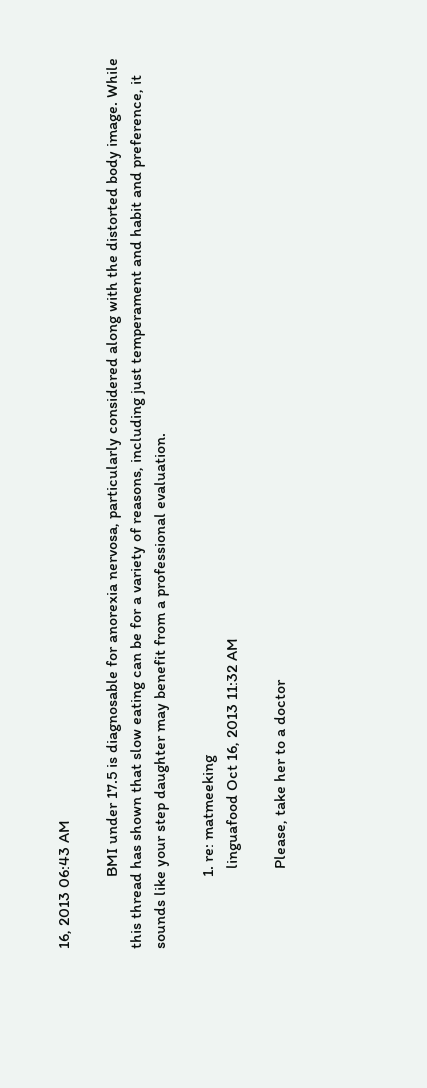16, 2013 06:43 AM

                  BMI under 17.5 is diagnosable for anorexia nervosa, particularly considered along with the distorted body image. While this thread has shown that slow eating can be for a variety of reasons, including just temperament and habit and preference, it sounds like your step daughter may benefit from a professional evaluation.

                  1. re: matmeeking
                    linguafood Oct 16, 2013 11:32 AM

                    Please, take her to a doctor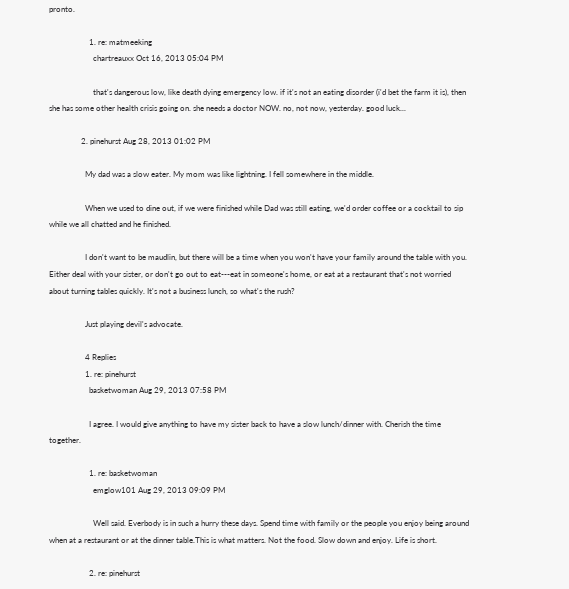pronto.

                    1. re: matmeeking
                      chartreauxx Oct 16, 2013 05:04 PM

                      that's dangerous low, like death dying emergency low. if it's not an eating disorder (i'd bet the farm it is), then she has some other health crisis going on. she needs a doctor NOW. no, not now, yesterday. good luck...

                2. pinehurst Aug 28, 2013 01:02 PM

                  My dad was a slow eater. My mom was like lightning. I fell somewhere in the middle.

                  When we used to dine out, if we were finished while Dad was still eating, we'd order coffee or a cocktail to sip while we all chatted and he finished.

                  I don't want to be maudlin, but there will be a time when you won't have your family around the table with you. Either deal with your sister, or don't go out to eat---eat in someone's home, or eat at a restaurant that's not worried about turning tables quickly. It's not a business lunch, so what's the rush?

                  Just playing devil's advocate.

                  4 Replies
                  1. re: pinehurst
                    basketwoman Aug 29, 2013 07:58 PM

                    I agree. I would give anything to have my sister back to have a slow lunch/dinner with. Cherish the time together.

                    1. re: basketwoman
                      emglow101 Aug 29, 2013 09:09 PM

                      Well said. Everbody is in such a hurry these days. Spend time with family or the people you enjoy being around when at a restaurant or at the dinner table.This is what matters. Not the food. Slow down and enjoy. Life is short.

                    2. re: pinehurst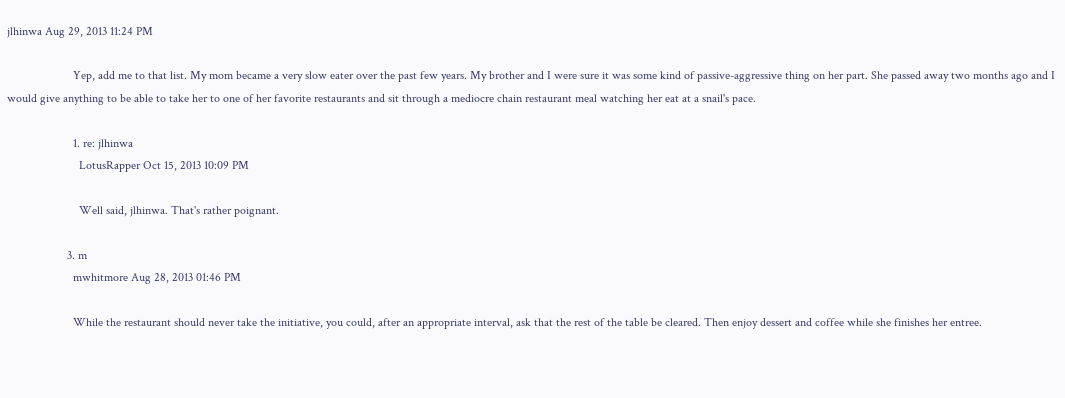jlhinwa Aug 29, 2013 11:24 PM

                      Yep, add me to that list. My mom became a very slow eater over the past few years. My brother and I were sure it was some kind of passive-aggressive thing on her part. She passed away two months ago and I would give anything to be able to take her to one of her favorite restaurants and sit through a mediocre chain restaurant meal watching her eat at a snail's pace.

                      1. re: jlhinwa
                        LotusRapper Oct 15, 2013 10:09 PM

                        Well said, jlhinwa. That's rather poignant.

                    3. m
                      mwhitmore Aug 28, 2013 01:46 PM

                      While the restaurant should never take the initiative, you could, after an appropriate interval, ask that the rest of the table be cleared. Then enjoy dessert and coffee while she finishes her entree.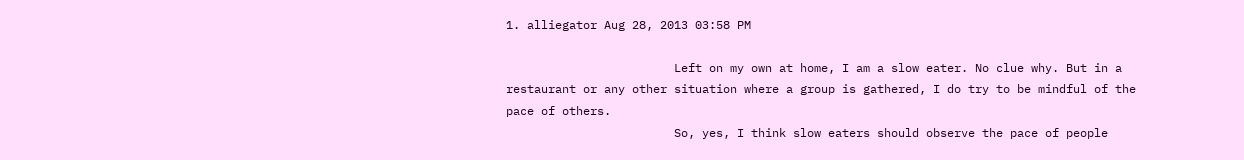1. alliegator Aug 28, 2013 03:58 PM

                        Left on my own at home, I am a slow eater. No clue why. But in a restaurant or any other situation where a group is gathered, I do try to be mindful of the pace of others.
                        So, yes, I think slow eaters should observe the pace of people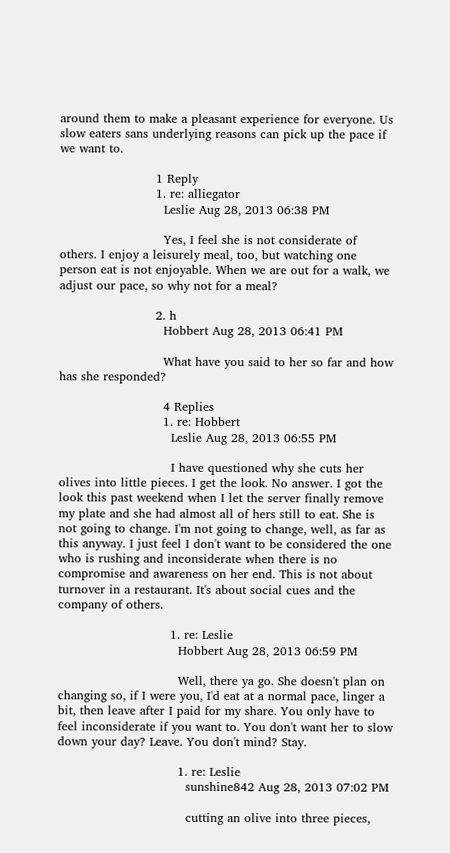around them to make a pleasant experience for everyone. Us slow eaters sans underlying reasons can pick up the pace if we want to.

                        1 Reply
                        1. re: alliegator
                          Leslie Aug 28, 2013 06:38 PM

                          Yes, I feel she is not considerate of others. I enjoy a leisurely meal, too, but watching one person eat is not enjoyable. When we are out for a walk, we adjust our pace, so why not for a meal?

                        2. h
                          Hobbert Aug 28, 2013 06:41 PM

                          What have you said to her so far and how has she responded?

                          4 Replies
                          1. re: Hobbert
                            Leslie Aug 28, 2013 06:55 PM

                            I have questioned why she cuts her olives into little pieces. I get the look. No answer. I got the look this past weekend when I let the server finally remove my plate and she had almost all of hers still to eat. She is not going to change. I'm not going to change, well, as far as this anyway. I just feel I don't want to be considered the one who is rushing and inconsiderate when there is no compromise and awareness on her end. This is not about turnover in a restaurant. It's about social cues and the company of others.

                            1. re: Leslie
                              Hobbert Aug 28, 2013 06:59 PM

                              Well, there ya go. She doesn't plan on changing so, if I were you, I'd eat at a normal pace, linger a bit, then leave after I paid for my share. You only have to feel inconsiderate if you want to. You don't want her to slow down your day? Leave. You don't mind? Stay.

                              1. re: Leslie
                                sunshine842 Aug 28, 2013 07:02 PM

                                cutting an olive into three pieces,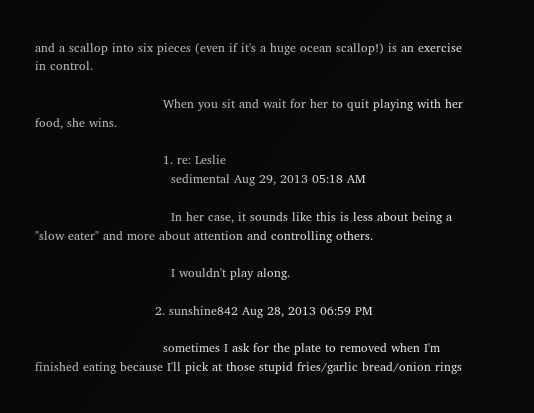and a scallop into six pieces (even if it's a huge ocean scallop!) is an exercise in control.

                                When you sit and wait for her to quit playing with her food, she wins.

                                1. re: Leslie
                                  sedimental Aug 29, 2013 05:18 AM

                                  In her case, it sounds like this is less about being a "slow eater" and more about attention and controlling others.

                                  I wouldn't play along.

                              2. sunshine842 Aug 28, 2013 06:59 PM

                                sometimes I ask for the plate to removed when I'm finished eating because I'll pick at those stupid fries/garlic bread/onion rings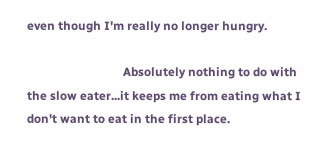even though I'm really no longer hungry.

                                Absolutely nothing to do with the slow eater...it keeps me from eating what I don't want to eat in the first place.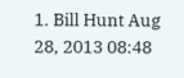1. Bill Hunt Aug 28, 2013 08:48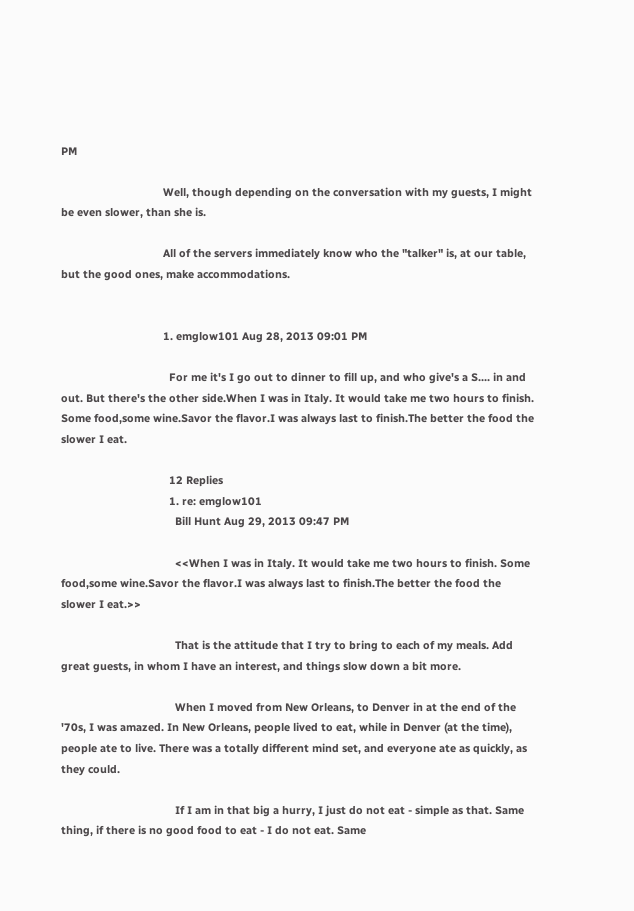PM

                                  Well, though depending on the conversation with my guests, I might be even slower, than she is.

                                  All of the servers immediately know who the "talker" is, at our table, but the good ones, make accommodations.


                                  1. emglow101 Aug 28, 2013 09:01 PM

                                    For me it's I go out to dinner to fill up, and who give's a S.... in and out. But there's the other side.When I was in Italy. It would take me two hours to finish. Some food,some wine.Savor the flavor.I was always last to finish.The better the food the slower I eat.

                                    12 Replies
                                    1. re: emglow101
                                      Bill Hunt Aug 29, 2013 09:47 PM

                                      <<When I was in Italy. It would take me two hours to finish. Some food,some wine.Savor the flavor.I was always last to finish.The better the food the slower I eat.>>

                                      That is the attitude that I try to bring to each of my meals. Add great guests, in whom I have an interest, and things slow down a bit more.

                                      When I moved from New Orleans, to Denver in at the end of the '70s, I was amazed. In New Orleans, people lived to eat, while in Denver (at the time), people ate to live. There was a totally different mind set, and everyone ate as quickly, as they could.

                                      If I am in that big a hurry, I just do not eat - simple as that. Same thing, if there is no good food to eat - I do not eat. Same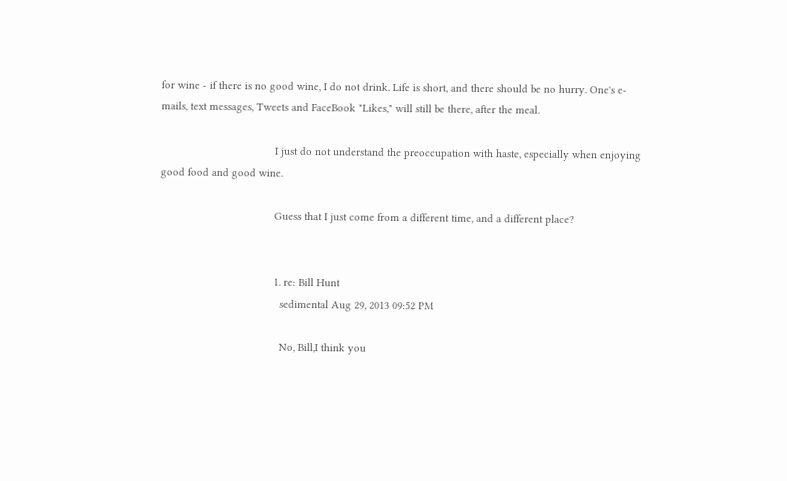for wine - if there is no good wine, I do not drink. Life is short, and there should be no hurry. One's e-mails, text messages, Tweets and FaceBook "Likes," will still be there, after the meal.

                                      I just do not understand the preoccupation with haste, especially when enjoying good food and good wine.

                                      Guess that I just come from a different time, and a different place?


                                      1. re: Bill Hunt
                                        sedimental Aug 29, 2013 09:52 PM

                                        No, Bill,I think you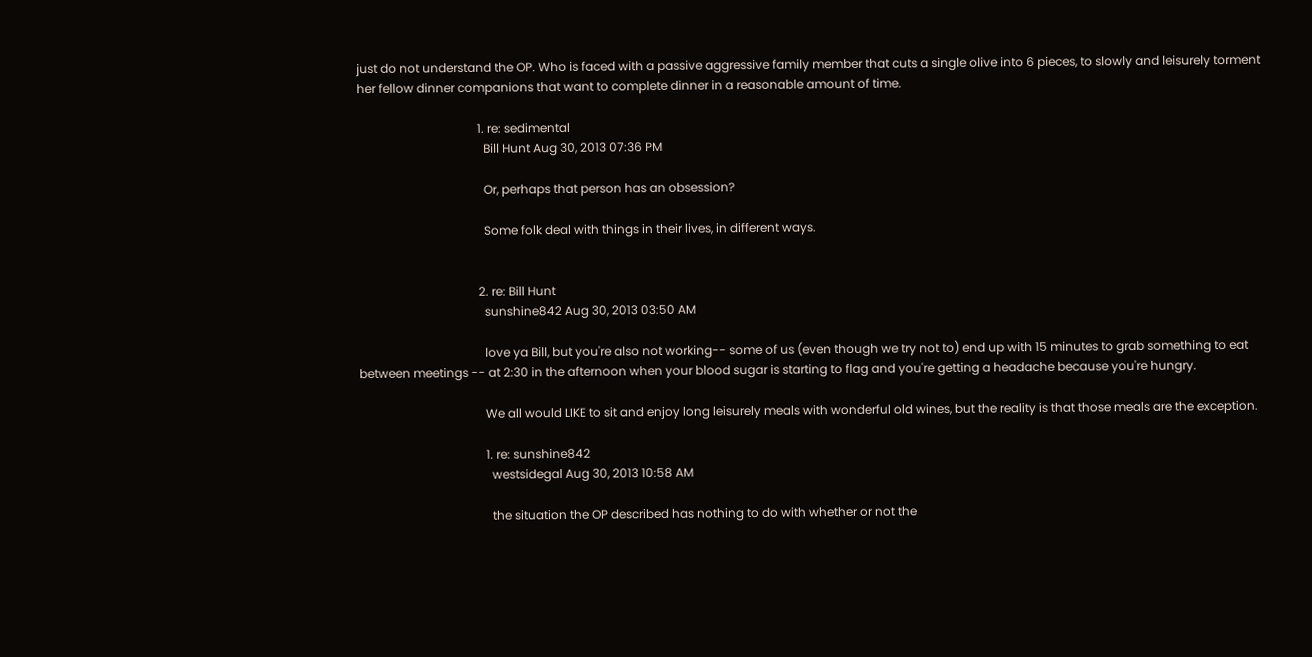just do not understand the OP. Who is faced with a passive aggressive family member that cuts a single olive into 6 pieces, to slowly and leisurely torment her fellow dinner companions that want to complete dinner in a reasonable amount of time.

                                        1. re: sedimental
                                          Bill Hunt Aug 30, 2013 07:36 PM

                                          Or, perhaps that person has an obsession?

                                          Some folk deal with things in their lives, in different ways.


                                        2. re: Bill Hunt
                                          sunshine842 Aug 30, 2013 03:50 AM

                                          love ya Bill, but you're also not working-- some of us (even though we try not to) end up with 15 minutes to grab something to eat between meetings -- at 2:30 in the afternoon when your blood sugar is starting to flag and you're getting a headache because you're hungry.

                                          We all would LIKE to sit and enjoy long leisurely meals with wonderful old wines, but the reality is that those meals are the exception.

                                          1. re: sunshine842
                                            westsidegal Aug 30, 2013 10:58 AM

                                            the situation the OP described has nothing to do with whether or not the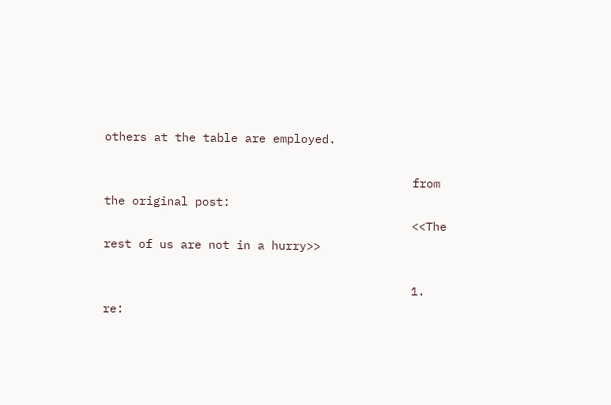others at the table are employed.

                                            from the original post:
                                            <<The rest of us are not in a hurry>>

                                            1. re: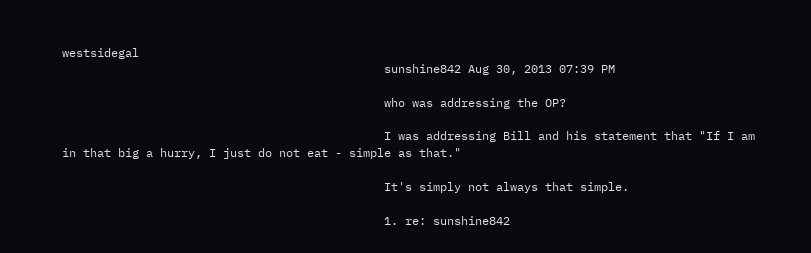westsidegal
                                              sunshine842 Aug 30, 2013 07:39 PM

                                              who was addressing the OP?

                                              I was addressing Bill and his statement that "If I am in that big a hurry, I just do not eat - simple as that."

                                              It's simply not always that simple.

                                              1. re: sunshine842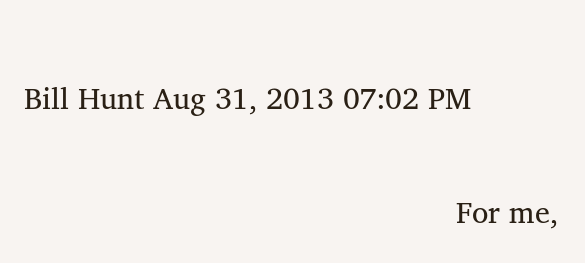Bill Hunt Aug 31, 2013 07:02 PM

                                                For me,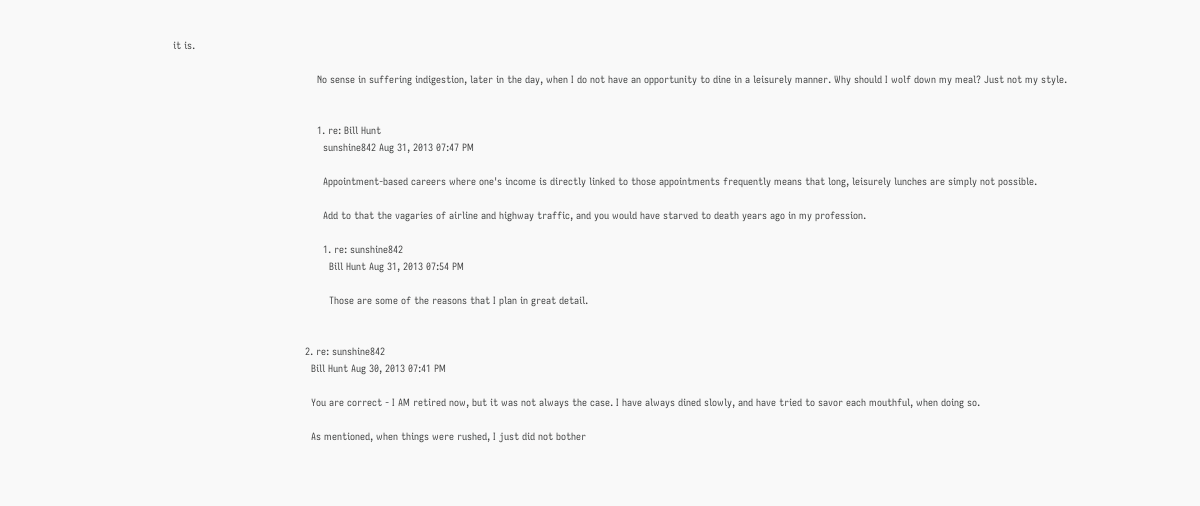it is.

                                                No sense in suffering indigestion, later in the day, when I do not have an opportunity to dine in a leisurely manner. Why should I wolf down my meal? Just not my style.


                                                1. re: Bill Hunt
                                                  sunshine842 Aug 31, 2013 07:47 PM

                                                  Appointment-based careers where one's income is directly linked to those appointments frequently means that long, leisurely lunches are simply not possible.

                                                  Add to that the vagaries of airline and highway traffic, and you would have starved to death years ago in my profession.

                                                  1. re: sunshine842
                                                    Bill Hunt Aug 31, 2013 07:54 PM

                                                    Those are some of the reasons that I plan in great detail.


                                            2. re: sunshine842
                                              Bill Hunt Aug 30, 2013 07:41 PM

                                              You are correct - I AM retired now, but it was not always the case. I have always dined slowly, and have tried to savor each mouthful, when doing so.

                                              As mentioned, when things were rushed, I just did not bother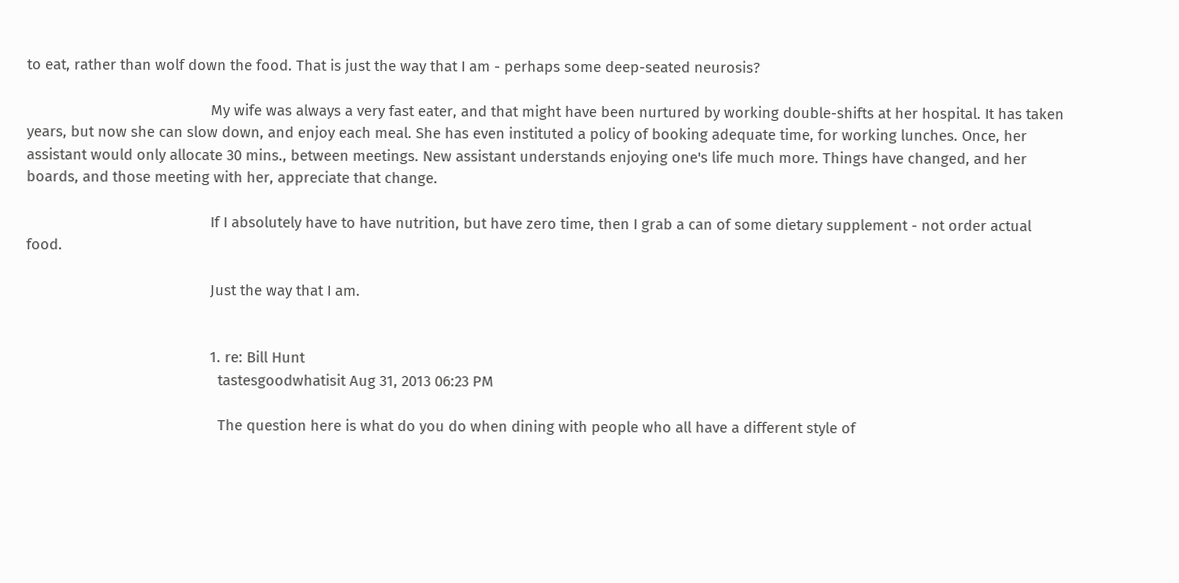to eat, rather than wolf down the food. That is just the way that I am - perhaps some deep-seated neurosis?

                                              My wife was always a very fast eater, and that might have been nurtured by working double-shifts at her hospital. It has taken years, but now she can slow down, and enjoy each meal. She has even instituted a policy of booking adequate time, for working lunches. Once, her assistant would only allocate 30 mins., between meetings. New assistant understands enjoying one's life much more. Things have changed, and her boards, and those meeting with her, appreciate that change.

                                              If I absolutely have to have nutrition, but have zero time, then I grab a can of some dietary supplement - not order actual food.

                                              Just the way that I am.


                                              1. re: Bill Hunt
                                                tastesgoodwhatisit Aug 31, 2013 06:23 PM

                                                The question here is what do you do when dining with people who all have a different style of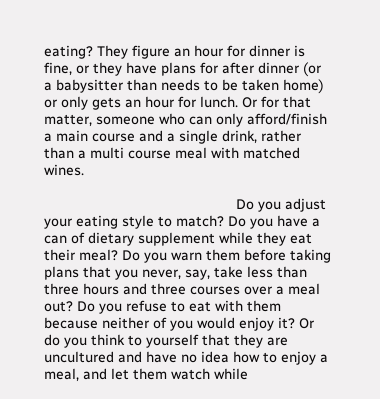eating? They figure an hour for dinner is fine, or they have plans for after dinner (or a babysitter than needs to be taken home) or only gets an hour for lunch. Or for that matter, someone who can only afford/finish a main course and a single drink, rather than a multi course meal with matched wines.

                                                Do you adjust your eating style to match? Do you have a can of dietary supplement while they eat their meal? Do you warn them before taking plans that you never, say, take less than three hours and three courses over a meal out? Do you refuse to eat with them because neither of you would enjoy it? Or do you think to yourself that they are uncultured and have no idea how to enjoy a meal, and let them watch while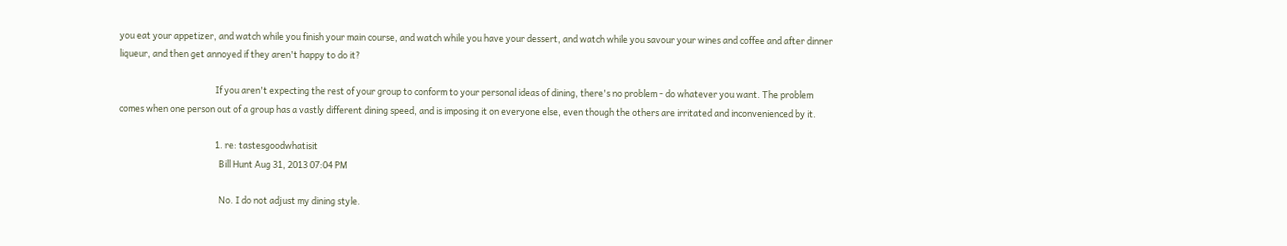you eat your appetizer, and watch while you finish your main course, and watch while you have your dessert, and watch while you savour your wines and coffee and after dinner liqueur, and then get annoyed if they aren't happy to do it?

                                                If you aren't expecting the rest of your group to conform to your personal ideas of dining, there's no problem - do whatever you want. The problem comes when one person out of a group has a vastly different dining speed, and is imposing it on everyone else, even though the others are irritated and inconvenienced by it.

                                                1. re: tastesgoodwhatisit
                                                  Bill Hunt Aug 31, 2013 07:04 PM

                                                  No. I do not adjust my dining style.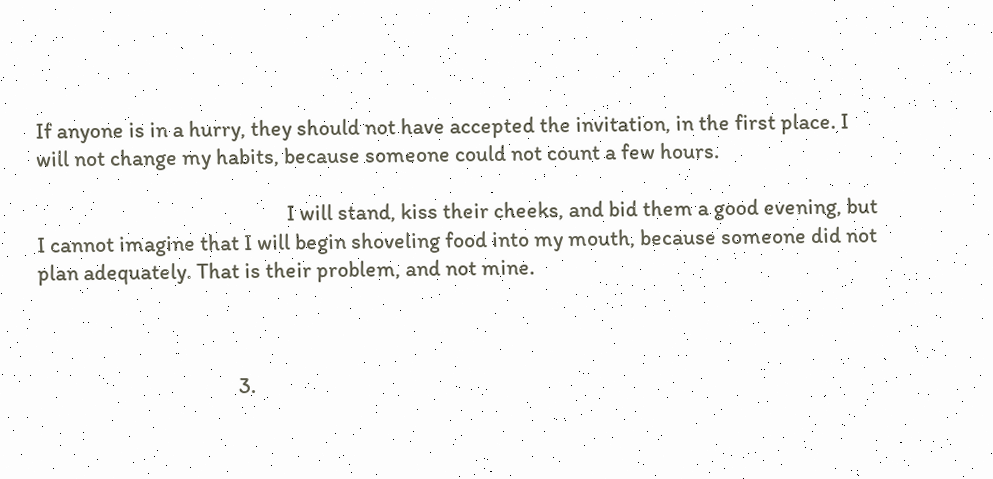If anyone is in a hurry, they should not have accepted the invitation, in the first place. I will not change my habits, because someone could not count a few hours.

                                                  I will stand, kiss their cheeks, and bid them a good evening, but I cannot imagine that I will begin shoveling food into my mouth, because someone did not plan adequately. That is their problem, and not mine.



                                        3.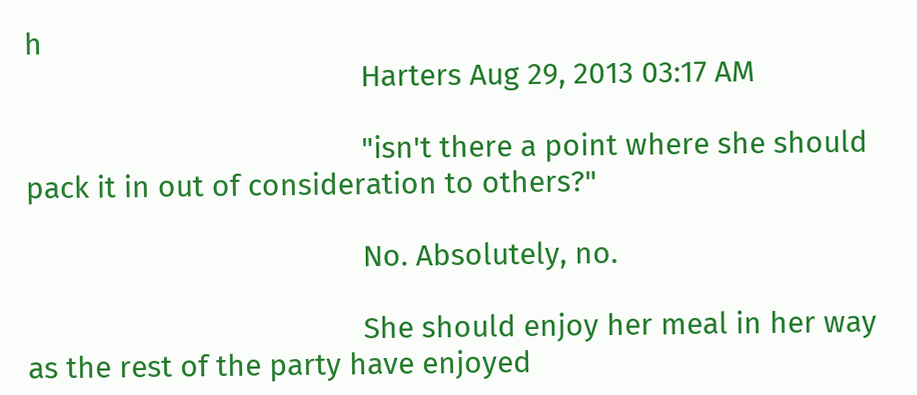h
                                          Harters Aug 29, 2013 03:17 AM

                                          "isn't there a point where she should pack it in out of consideration to others?"

                                          No. Absolutely, no.

                                          She should enjoy her meal in her way as the rest of the party have enjoyed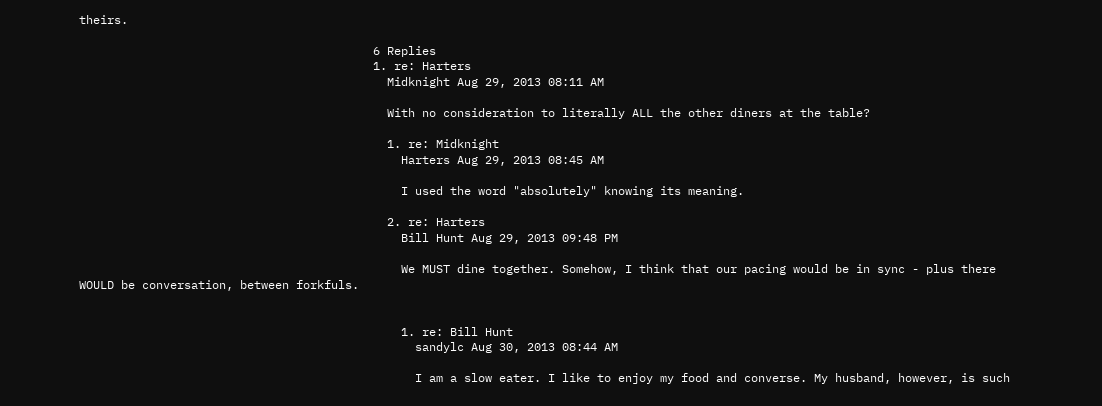theirs.

                                          6 Replies
                                          1. re: Harters
                                            Midknight Aug 29, 2013 08:11 AM

                                            With no consideration to literally ALL the other diners at the table?

                                            1. re: Midknight
                                              Harters Aug 29, 2013 08:45 AM

                                              I used the word "absolutely" knowing its meaning.

                                            2. re: Harters
                                              Bill Hunt Aug 29, 2013 09:48 PM

                                              We MUST dine together. Somehow, I think that our pacing would be in sync - plus there WOULD be conversation, between forkfuls.


                                              1. re: Bill Hunt
                                                sandylc Aug 30, 2013 08:44 AM

                                                I am a slow eater. I like to enjoy my food and converse. My husband, however, is such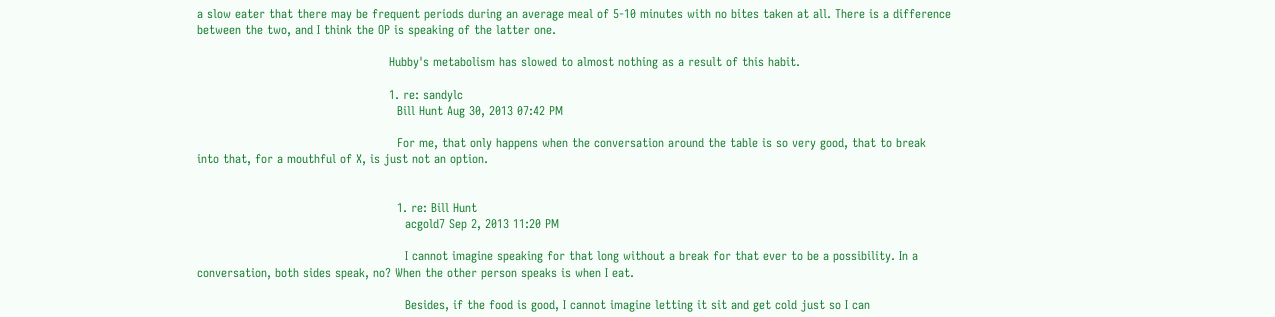a slow eater that there may be frequent periods during an average meal of 5-10 minutes with no bites taken at all. There is a difference between the two, and I think the OP is speaking of the latter one.

                                                Hubby's metabolism has slowed to almost nothing as a result of this habit.

                                                1. re: sandylc
                                                  Bill Hunt Aug 30, 2013 07:42 PM

                                                  For me, that only happens when the conversation around the table is so very good, that to break into that, for a mouthful of X, is just not an option.


                                                  1. re: Bill Hunt
                                                    acgold7 Sep 2, 2013 11:20 PM

                                                    I cannot imagine speaking for that long without a break for that ever to be a possibility. In a conversation, both sides speak, no? When the other person speaks is when I eat.

                                                    Besides, if the food is good, I cannot imagine letting it sit and get cold just so I can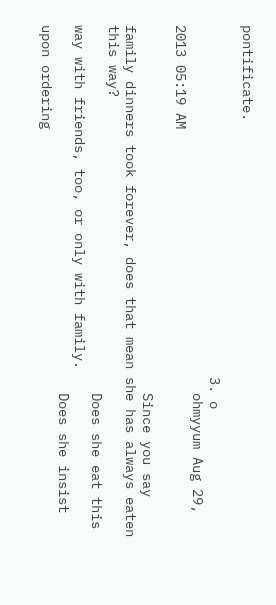pontificate.

                                            3. o
                                              ohmyyum Aug 29, 2013 05:19 AM

                                              Since you say family dinners took forever, does that mean she has always eaten this way?
                                              Does she eat this way with friends, too, or only with family.
                                              Does she insist upon ordering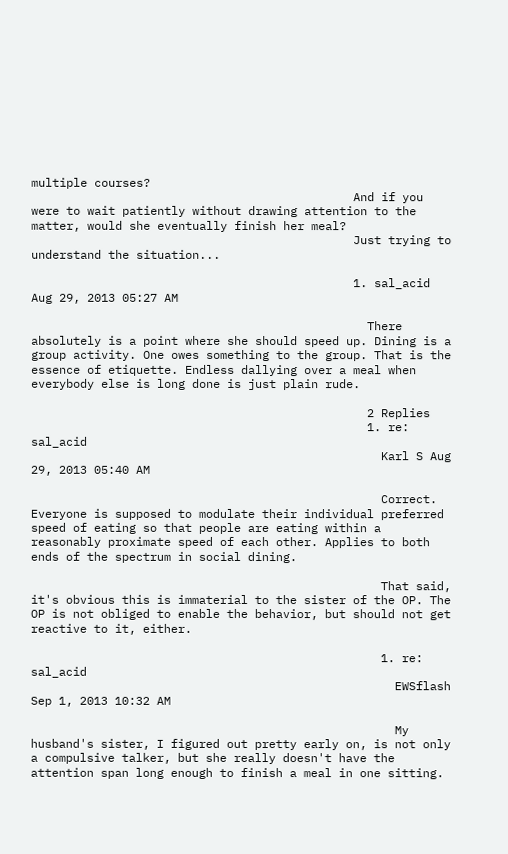multiple courses?
                                              And if you were to wait patiently without drawing attention to the matter, would she eventually finish her meal?
                                              Just trying to understand the situation...

                                              1. sal_acid Aug 29, 2013 05:27 AM

                                                There absolutely is a point where she should speed up. Dining is a group activity. One owes something to the group. That is the essence of etiquette. Endless dallying over a meal when everybody else is long done is just plain rude.

                                                2 Replies
                                                1. re: sal_acid
                                                  Karl S Aug 29, 2013 05:40 AM

                                                  Correct. Everyone is supposed to modulate their individual preferred speed of eating so that people are eating within a reasonably proximate speed of each other. Applies to both ends of the spectrum in social dining.

                                                  That said, it's obvious this is immaterial to the sister of the OP. The OP is not obliged to enable the behavior, but should not get reactive to it, either.

                                                  1. re: sal_acid
                                                    EWSflash Sep 1, 2013 10:32 AM

                                                    My husband's sister, I figured out pretty early on, is not only a compulsive talker, but she really doesn't have the attention span long enough to finish a meal in one sitting.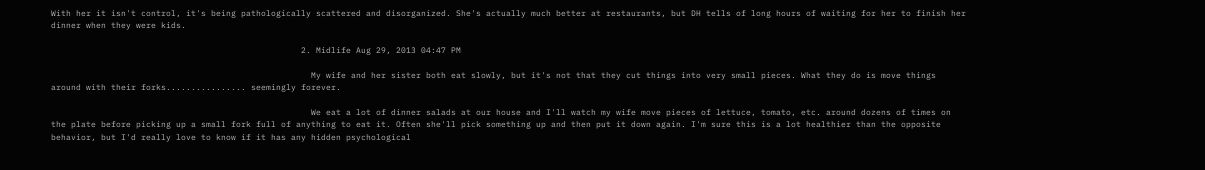With her it isn't control, it's being pathologically scattered and disorganized. She's actually much better at restaurants, but DH tells of long hours of waiting for her to finish her dinner when they were kids.

                                                  2. Midlife Aug 29, 2013 04:47 PM

                                                    My wife and her sister both eat slowly, but it's not that they cut things into very small pieces. What they do is move things around with their forks................ seemingly forever.

                                                    We eat a lot of dinner salads at our house and I'll watch my wife move pieces of lettuce, tomato, etc. around dozens of times on the plate before picking up a small fork full of anything to eat it. Often she'll pick something up and then put it down again. I'm sure this is a lot healthier than the opposite behavior, but I'd really love to know if it has any hidden psychological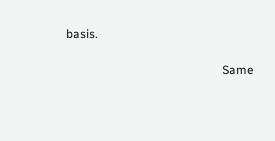basis.

                                                    Same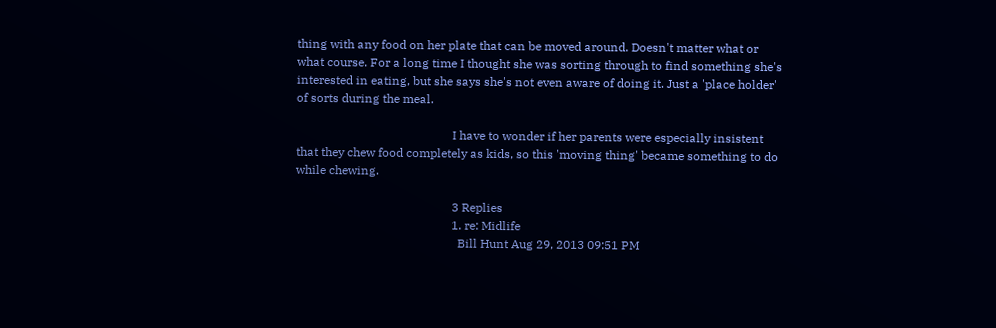thing with any food on her plate that can be moved around. Doesn't matter what or what course. For a long time I thought she was sorting through to find something she's interested in eating, but she says she's not even aware of doing it. Just a 'place holder' of sorts during the meal.

                                                    I have to wonder if her parents were especially insistent that they chew food completely as kids, so this 'moving thing' became something to do while chewing.

                                                    3 Replies
                                                    1. re: Midlife
                                                      Bill Hunt Aug 29, 2013 09:51 PM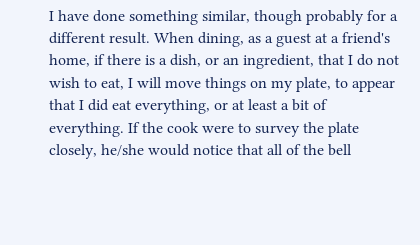I have done something similar, though probably for a different result. When dining, as a guest at a friend's home, if there is a dish, or an ingredient, that I do not wish to eat, I will move things on my plate, to appear that I did eat everything, or at least a bit of everything. If the cook were to survey the plate closely, he/she would notice that all of the bell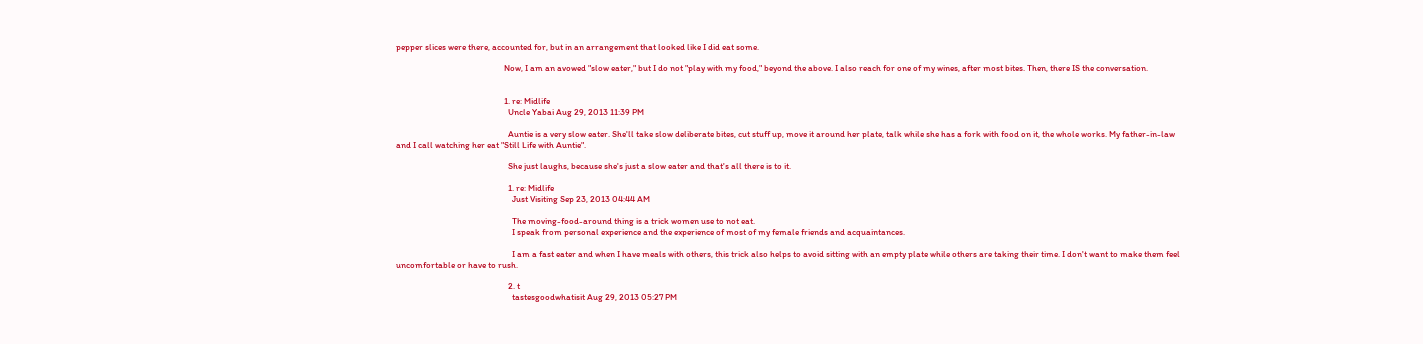pepper slices were there, accounted for, but in an arrangement that looked like I did eat some.

                                                      Now, I am an avowed "slow eater," but I do not "play with my food," beyond the above. I also reach for one of my wines, after most bites. Then, there IS the conversation.


                                                      1. re: Midlife
                                                        Uncle Yabai Aug 29, 2013 11:39 PM

                                                        Auntie is a very slow eater. She'll take slow deliberate bites, cut stuff up, move it around her plate, talk while she has a fork with food on it, the whole works. My father-in-law and I call watching her eat "Still Life with Auntie".

                                                        She just laughs, because she's just a slow eater and that's all there is to it.

                                                        1. re: Midlife
                                                          Just Visiting Sep 23, 2013 04:44 AM

                                                          The moving-food-around thing is a trick women use to not eat.
                                                          I speak from personal experience and the experience of most of my female friends and acquaintances.

                                                          I am a fast eater and when I have meals with others, this trick also helps to avoid sitting with an empty plate while others are taking their time. I don't want to make them feel uncomfortable or have to rush.

                                                        2. t
                                                          tastesgoodwhatisit Aug 29, 2013 05:27 PM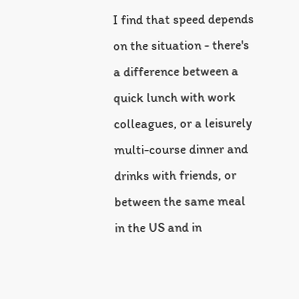I find that speed depends on the situation - there's a difference between a quick lunch with work colleagues, or a leisurely multi-course dinner and drinks with friends, or between the same meal in the US and in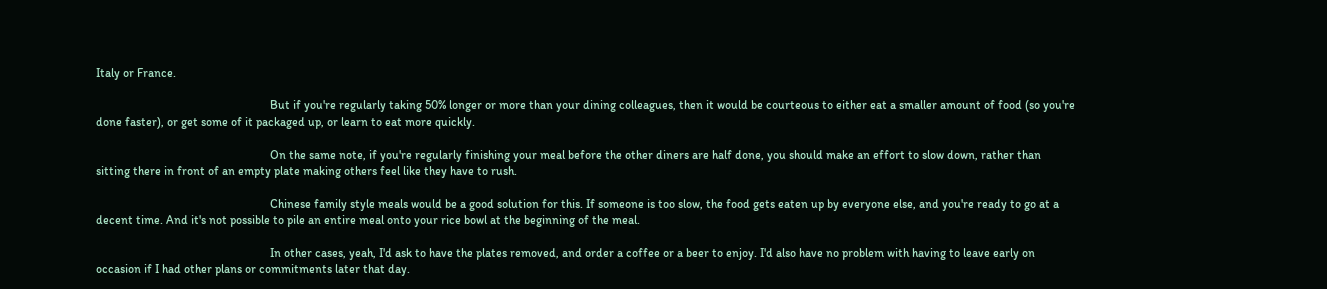Italy or France.

                                                          But if you're regularly taking 50% longer or more than your dining colleagues, then it would be courteous to either eat a smaller amount of food (so you're done faster), or get some of it packaged up, or learn to eat more quickly.

                                                          On the same note, if you're regularly finishing your meal before the other diners are half done, you should make an effort to slow down, rather than sitting there in front of an empty plate making others feel like they have to rush.

                                                          Chinese family style meals would be a good solution for this. If someone is too slow, the food gets eaten up by everyone else, and you're ready to go at a decent time. And it's not possible to pile an entire meal onto your rice bowl at the beginning of the meal.

                                                          In other cases, yeah, I'd ask to have the plates removed, and order a coffee or a beer to enjoy. I'd also have no problem with having to leave early on occasion if I had other plans or commitments later that day.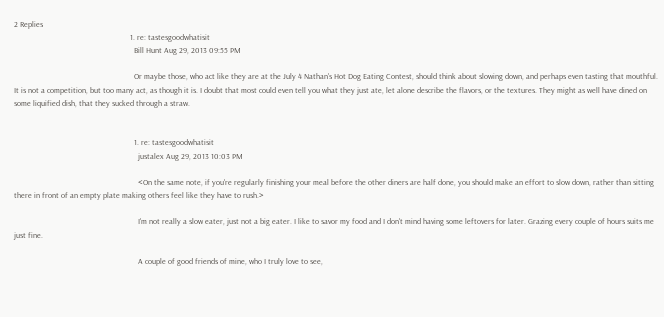2 Replies
                                                          1. re: tastesgoodwhatisit
                                                            Bill Hunt Aug 29, 2013 09:55 PM

                                                            Or maybe those, who act like they are at the July 4 Nathan's Hot Dog Eating Contest, should think about slowing down, and perhaps even tasting that mouthful. It is not a competition, but too many act, as though it is. I doubt that most could even tell you what they just ate, let alone describe the flavors, or the textures. They might as well have dined on some liquified dish, that they sucked through a straw.


                                                            1. re: tastesgoodwhatisit
                                                              justalex Aug 29, 2013 10:03 PM

                                                              <On the same note, if you're regularly finishing your meal before the other diners are half done, you should make an effort to slow down, rather than sitting there in front of an empty plate making others feel like they have to rush.>

                                                              I'm not really a slow eater, just not a big eater. I like to savor my food and I don't mind having some leftovers for later. Grazing every couple of hours suits me just fine.

                                                              A couple of good friends of mine, who I truly love to see,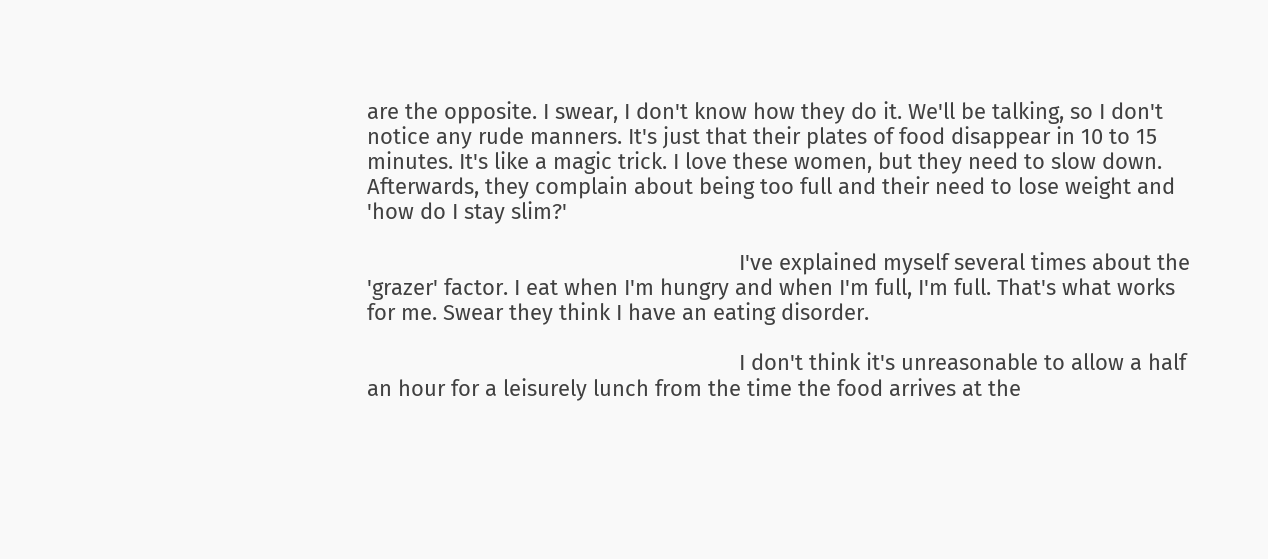are the opposite. I swear, I don't know how they do it. We'll be talking, so I don't notice any rude manners. It's just that their plates of food disappear in 10 to 15 minutes. It's like a magic trick. I love these women, but they need to slow down. Afterwards, they complain about being too full and their need to lose weight and 'how do I stay slim?'

                                                              I've explained myself several times about the 'grazer' factor. I eat when I'm hungry and when I'm full, I'm full. That's what works for me. Swear they think I have an eating disorder.

                                                              I don't think it's unreasonable to allow a half an hour for a leisurely lunch from the time the food arrives at the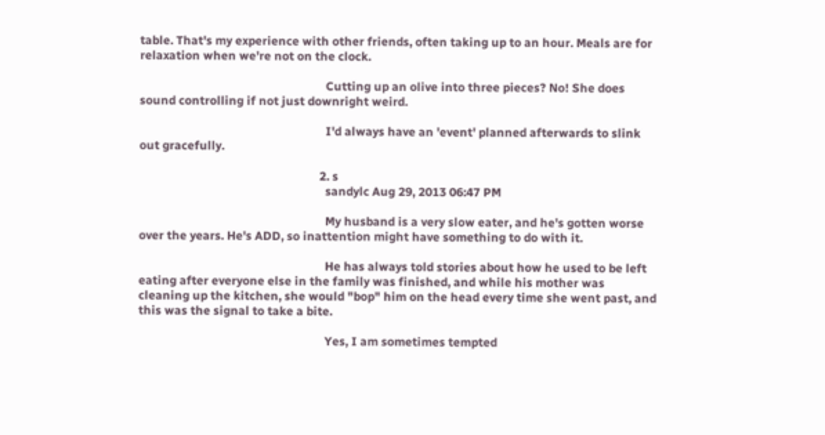table. That's my experience with other friends, often taking up to an hour. Meals are for relaxation when we're not on the clock.

                                                              Cutting up an olive into three pieces? No! She does sound controlling if not just downright weird.

                                                              I'd always have an 'event' planned afterwards to slink out gracefully.

                                                            2. s
                                                              sandylc Aug 29, 2013 06:47 PM

                                                              My husband is a very slow eater, and he's gotten worse over the years. He's ADD, so inattention might have something to do with it.

                                                              He has always told stories about how he used to be left eating after everyone else in the family was finished, and while his mother was cleaning up the kitchen, she would "bop" him on the head every time she went past, and this was the signal to take a bite.

                                                              Yes, I am sometimes tempted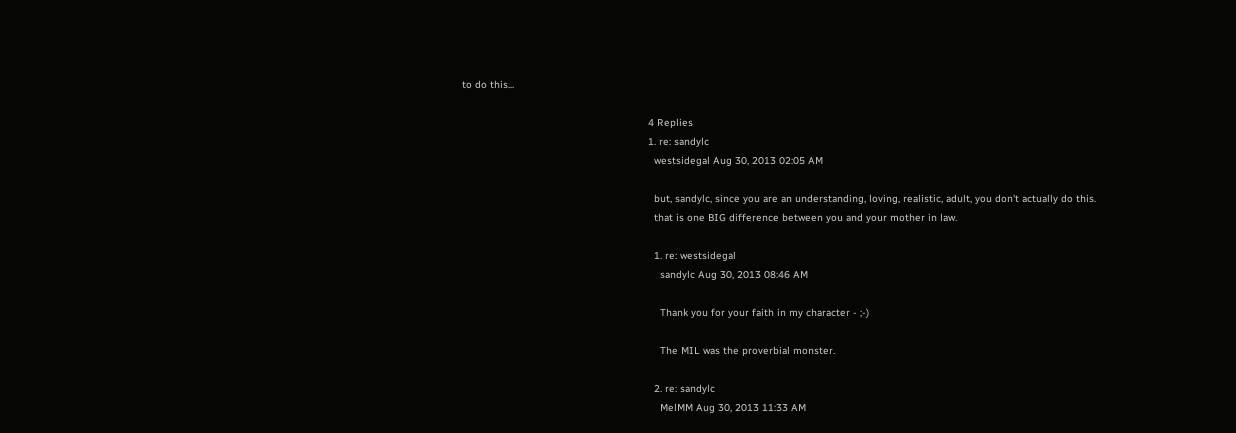to do this...

                                                              4 Replies
                                                              1. re: sandylc
                                                                westsidegal Aug 30, 2013 02:05 AM

                                                                but, sandylc, since you are an understanding, loving, realistic, adult, you don't actually do this.
                                                                that is one BIG difference between you and your mother in law.

                                                                1. re: westsidegal
                                                                  sandylc Aug 30, 2013 08:46 AM

                                                                  Thank you for your faith in my character - ;-)

                                                                  The MIL was the proverbial monster.

                                                                2. re: sandylc
                                                                  MelMM Aug 30, 2013 11:33 AM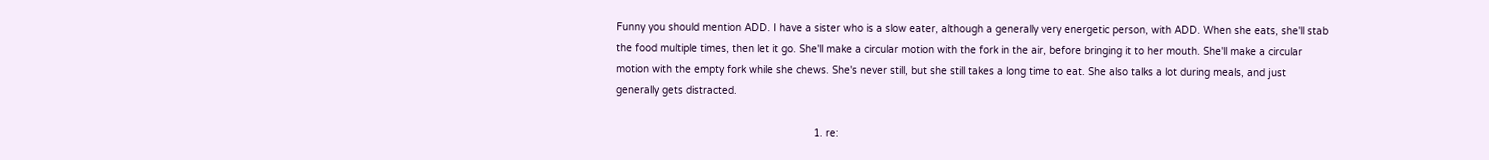Funny you should mention ADD. I have a sister who is a slow eater, although a generally very energetic person, with ADD. When she eats, she'll stab the food multiple times, then let it go. She'll make a circular motion with the fork in the air, before bringing it to her mouth. She'll make a circular motion with the empty fork while she chews. She's never still, but she still takes a long time to eat. She also talks a lot during meals, and just generally gets distracted.

                                                                  1. re: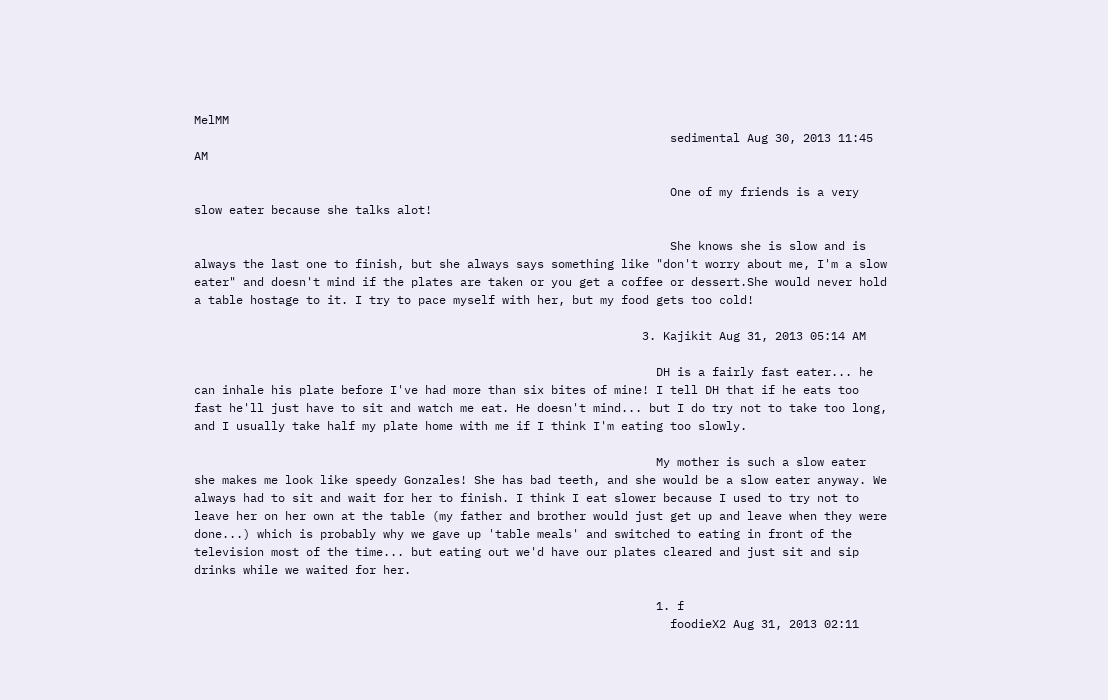MelMM
                                                                    sedimental Aug 30, 2013 11:45 AM

                                                                    One of my friends is a very slow eater because she talks alot!

                                                                    She knows she is slow and is always the last one to finish, but she always says something like "don't worry about me, I'm a slow eater" and doesn't mind if the plates are taken or you get a coffee or dessert.She would never hold a table hostage to it. I try to pace myself with her, but my food gets too cold!

                                                                3. Kajikit Aug 31, 2013 05:14 AM

                                                                  DH is a fairly fast eater... he can inhale his plate before I've had more than six bites of mine! I tell DH that if he eats too fast he'll just have to sit and watch me eat. He doesn't mind... but I do try not to take too long, and I usually take half my plate home with me if I think I'm eating too slowly.

                                                                  My mother is such a slow eater she makes me look like speedy Gonzales! She has bad teeth, and she would be a slow eater anyway. We always had to sit and wait for her to finish. I think I eat slower because I used to try not to leave her on her own at the table (my father and brother would just get up and leave when they were done...) which is probably why we gave up 'table meals' and switched to eating in front of the television most of the time... but eating out we'd have our plates cleared and just sit and sip drinks while we waited for her.

                                                                  1. f
                                                                    foodieX2 Aug 31, 2013 02:11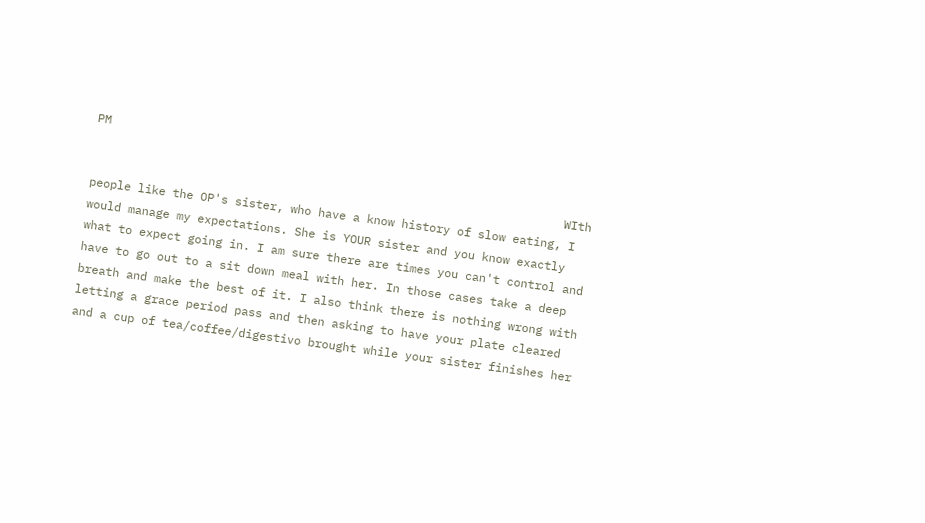PM

                                                                    WIth people like the OP's sister, who have a know history of slow eating, I would manage my expectations. She is YOUR sister and you know exactly what to expect going in. I am sure there are times you can't control and have to go out to a sit down meal with her. In those cases take a deep breath and make the best of it. I also think there is nothing wrong with letting a grace period pass and then asking to have your plate cleared and a cup of tea/coffee/digestivo brought while your sister finishes her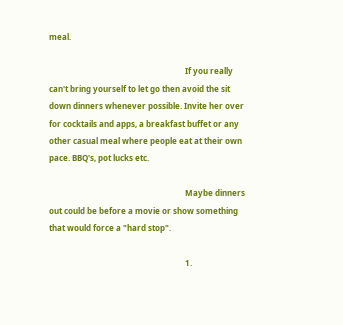meal.

                                                                    If you really can't bring yourself to let go then avoid the sit down dinners whenever possible. Invite her over for cocktails and apps, a breakfast buffet or any other casual meal where people eat at their own pace. BBQ's, pot lucks etc.

                                                                    Maybe dinners out could be before a movie or show something that would force a "hard stop".

                                                                    1.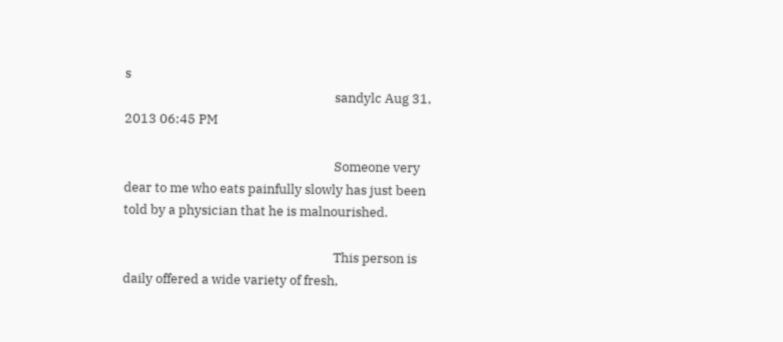s
                                                                      sandylc Aug 31, 2013 06:45 PM

                                                                      Someone very dear to me who eats painfully slowly has just been told by a physician that he is malnourished.

                                                                      This person is daily offered a wide variety of fresh,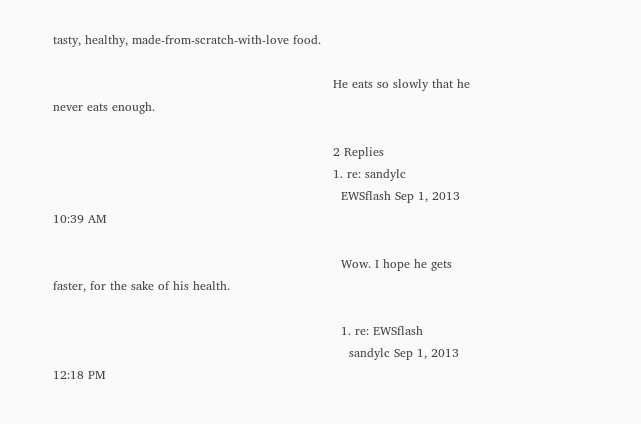tasty, healthy, made-from-scratch-with-love food.

                                                                      He eats so slowly that he never eats enough.

                                                                      2 Replies
                                                                      1. re: sandylc
                                                                        EWSflash Sep 1, 2013 10:39 AM

                                                                        Wow. I hope he gets faster, for the sake of his health.

                                                                        1. re: EWSflash
                                                                          sandylc Sep 1, 2013 12:18 PM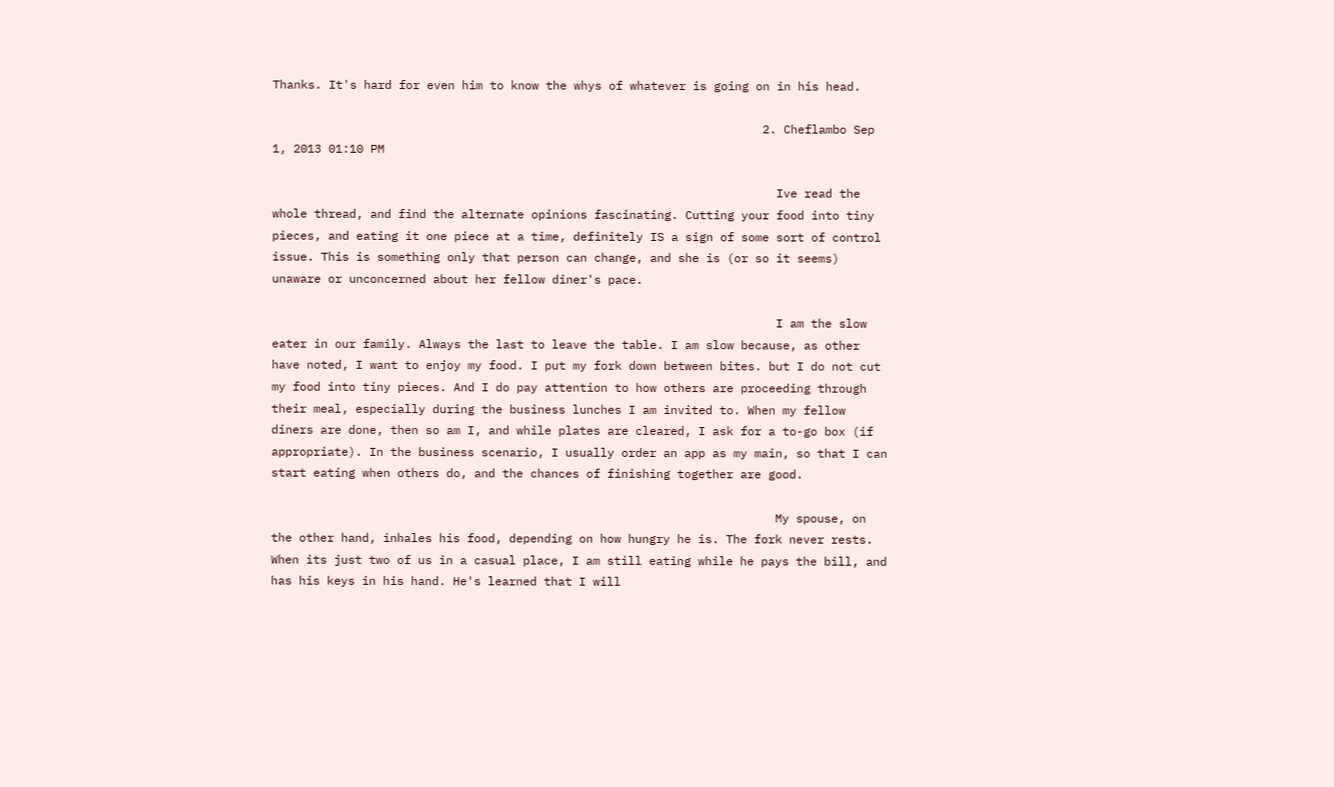Thanks. It's hard for even him to know the whys of whatever is going on in his head.

                                                                      2. Cheflambo Sep 1, 2013 01:10 PM

                                                                        Ive read the whole thread, and find the alternate opinions fascinating. Cutting your food into tiny pieces, and eating it one piece at a time, definitely IS a sign of some sort of control issue. This is something only that person can change, and she is (or so it seems) unaware or unconcerned about her fellow diner's pace.

                                                                        I am the slow eater in our family. Always the last to leave the table. I am slow because, as other have noted, I want to enjoy my food. I put my fork down between bites. but I do not cut my food into tiny pieces. And I do pay attention to how others are proceeding through their meal, especially during the business lunches I am invited to. When my fellow diners are done, then so am I, and while plates are cleared, I ask for a to-go box (if appropriate). In the business scenario, I usually order an app as my main, so that I can start eating when others do, and the chances of finishing together are good.

                                                                        My spouse, on the other hand, inhales his food, depending on how hungry he is. The fork never rests. When its just two of us in a casual place, I am still eating while he pays the bill, and has his keys in his hand. He's learned that I will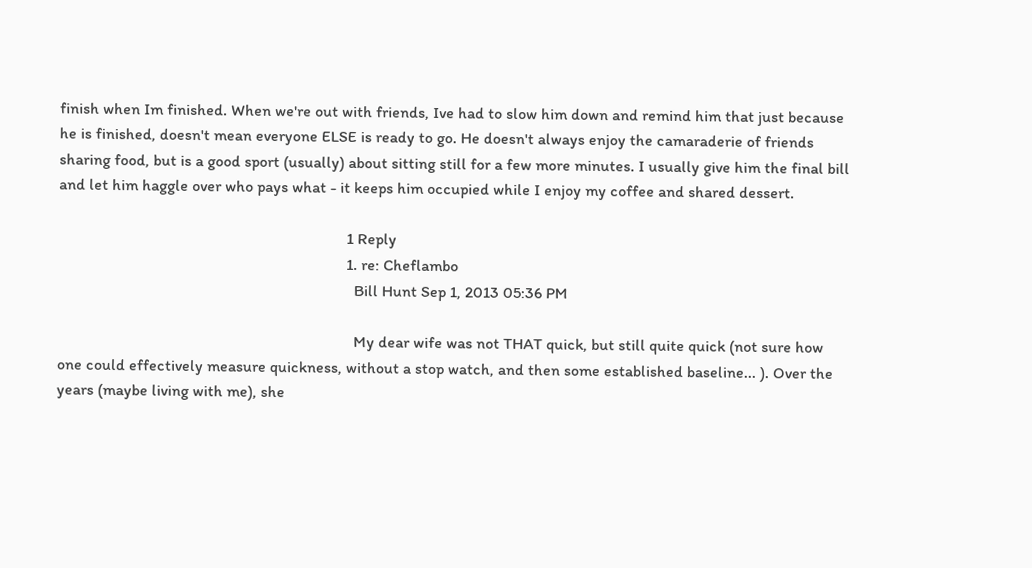finish when Im finished. When we're out with friends, Ive had to slow him down and remind him that just because he is finished, doesn't mean everyone ELSE is ready to go. He doesn't always enjoy the camaraderie of friends sharing food, but is a good sport (usually) about sitting still for a few more minutes. I usually give him the final bill and let him haggle over who pays what - it keeps him occupied while I enjoy my coffee and shared dessert.

                                                                        1 Reply
                                                                        1. re: Cheflambo
                                                                          Bill Hunt Sep 1, 2013 05:36 PM

                                                                          My dear wife was not THAT quick, but still quite quick (not sure how one could effectively measure quickness, without a stop watch, and then some established baseline... ). Over the years (maybe living with me), she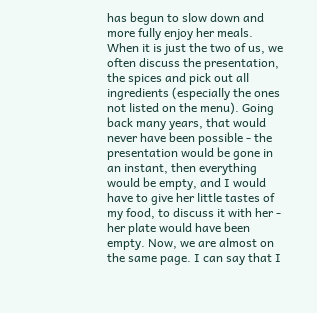has begun to slow down and more fully enjoy her meals. When it is just the two of us, we often discuss the presentation, the spices and pick out all ingredients (especially the ones not listed on the menu). Going back many years, that would never have been possible - the presentation would be gone in an instant, then everything would be empty, and I would have to give her little tastes of my food, to discuss it with her - her plate would have been empty. Now, we are almost on the same page. I can say that I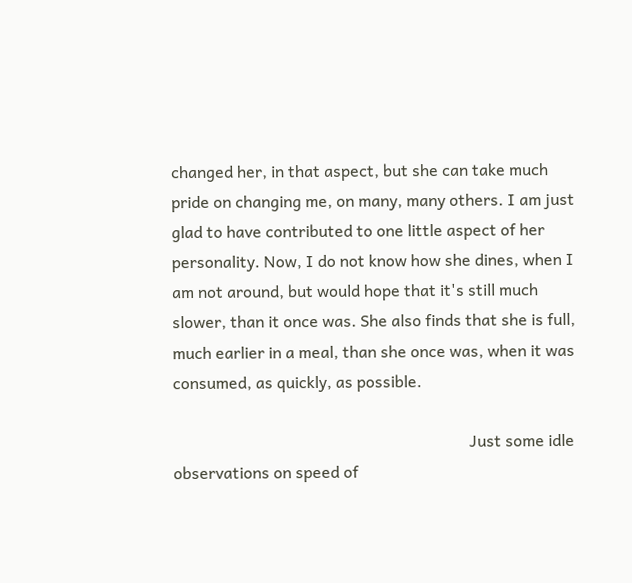changed her, in that aspect, but she can take much pride on changing me, on many, many others. I am just glad to have contributed to one little aspect of her personality. Now, I do not know how she dines, when I am not around, but would hope that it's still much slower, than it once was. She also finds that she is full, much earlier in a meal, than she once was, when it was consumed, as quickly, as possible.

                                                                          Just some idle observations on speed of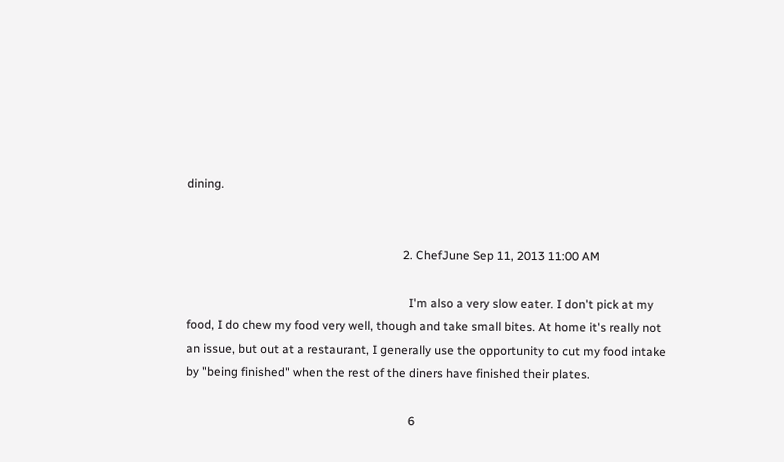dining.


                                                                        2. ChefJune Sep 11, 2013 11:00 AM

                                                                          I'm also a very slow eater. I don't pick at my food, I do chew my food very well, though and take small bites. At home it's really not an issue, but out at a restaurant, I generally use the opportunity to cut my food intake by "being finished" when the rest of the diners have finished their plates.

                                                                          6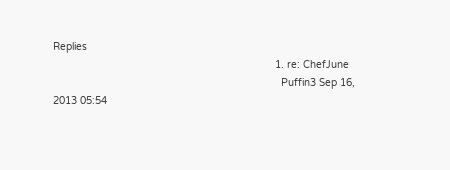Replies
                                                                          1. re: ChefJune
                                                                            Puffin3 Sep 16, 2013 05:54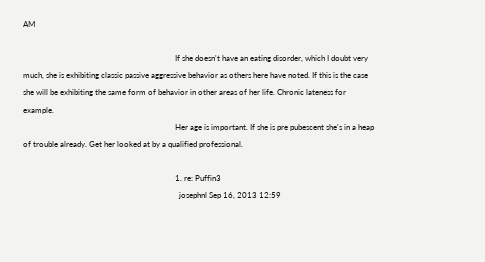AM

                                                                            If she doesn't have an eating disorder, which I doubt very much, she is exhibiting classic passive aggressive behavior as others here have noted. If this is the case she will be exhibiting the same form of behavior in other areas of her life. Chronic lateness for example.
                                                                            Her age is important. If she is pre pubescent she's in a heap of trouble already. Get her looked at by a qualified professional.

                                                                            1. re: Puffin3
                                                                              josephnl Sep 16, 2013 12:59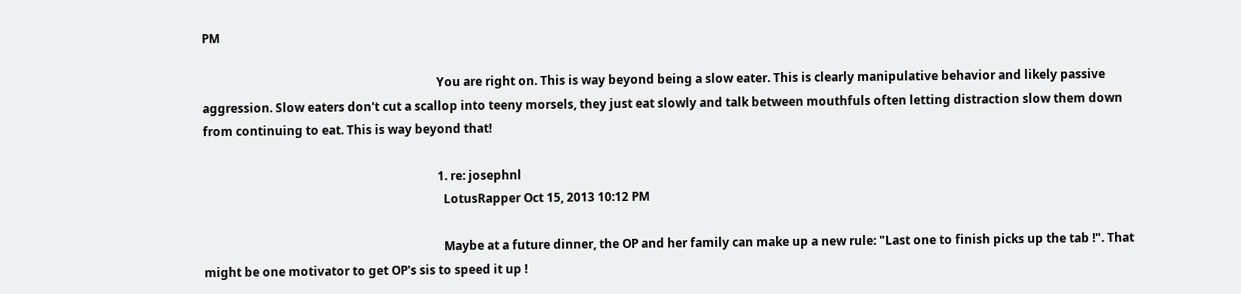PM

                                                                              You are right on. This is way beyond being a slow eater. This is clearly manipulative behavior and likely passive aggression. Slow eaters don't cut a scallop into teeny morsels, they just eat slowly and talk between mouthfuls often letting distraction slow them down from continuing to eat. This is way beyond that!

                                                                              1. re: josephnl
                                                                                LotusRapper Oct 15, 2013 10:12 PM

                                                                                Maybe at a future dinner, the OP and her family can make up a new rule: "Last one to finish picks up the tab !". That might be one motivator to get OP's sis to speed it up !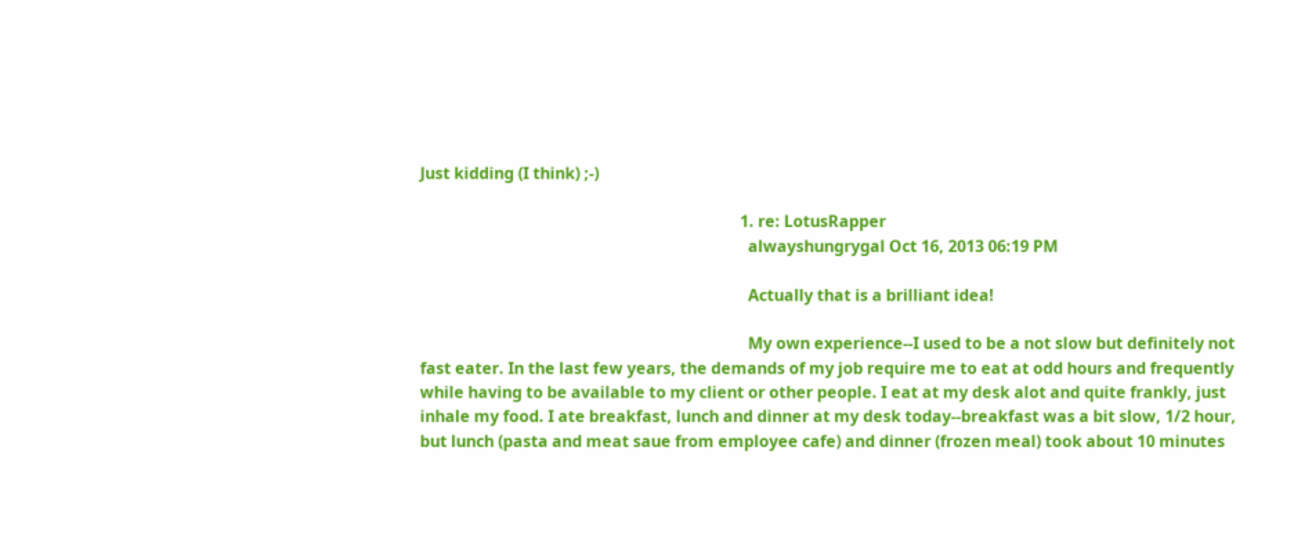Just kidding (I think) ;-)

                                                                                1. re: LotusRapper
                                                                                  alwayshungrygal Oct 16, 2013 06:19 PM

                                                                                  Actually that is a brilliant idea!

                                                                                  My own experience--I used to be a not slow but definitely not fast eater. In the last few years, the demands of my job require me to eat at odd hours and frequently while having to be available to my client or other people. I eat at my desk alot and quite frankly, just inhale my food. I ate breakfast, lunch and dinner at my desk today--breakfast was a bit slow, 1/2 hour, but lunch (pasta and meat saue from employee cafe) and dinner (frozen meal) took about 10 minutes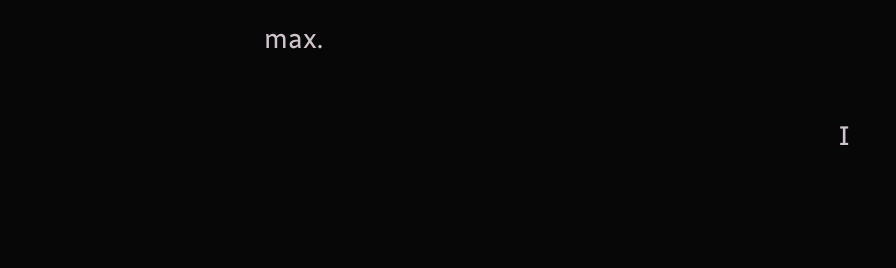max.

                                                                                  I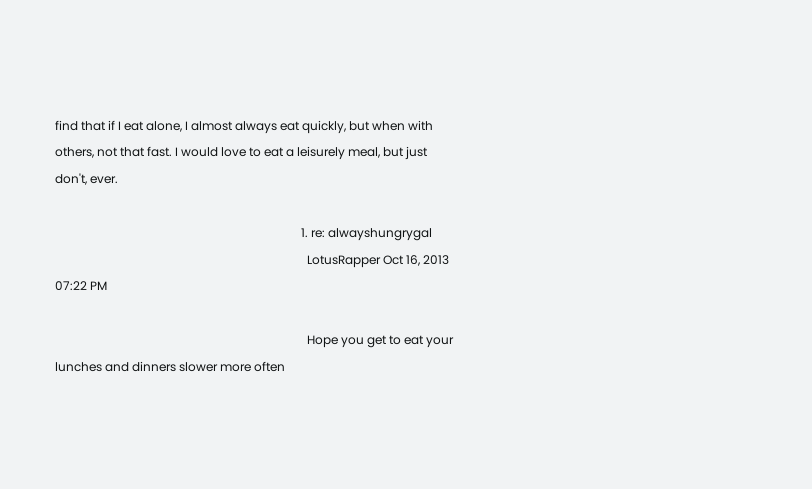find that if I eat alone, I almost always eat quickly, but when with others, not that fast. I would love to eat a leisurely meal, but just don't, ever.

                                                                                  1. re: alwayshungrygal
                                                                                    LotusRapper Oct 16, 2013 07:22 PM

                                                                                    Hope you get to eat your lunches and dinners slower more often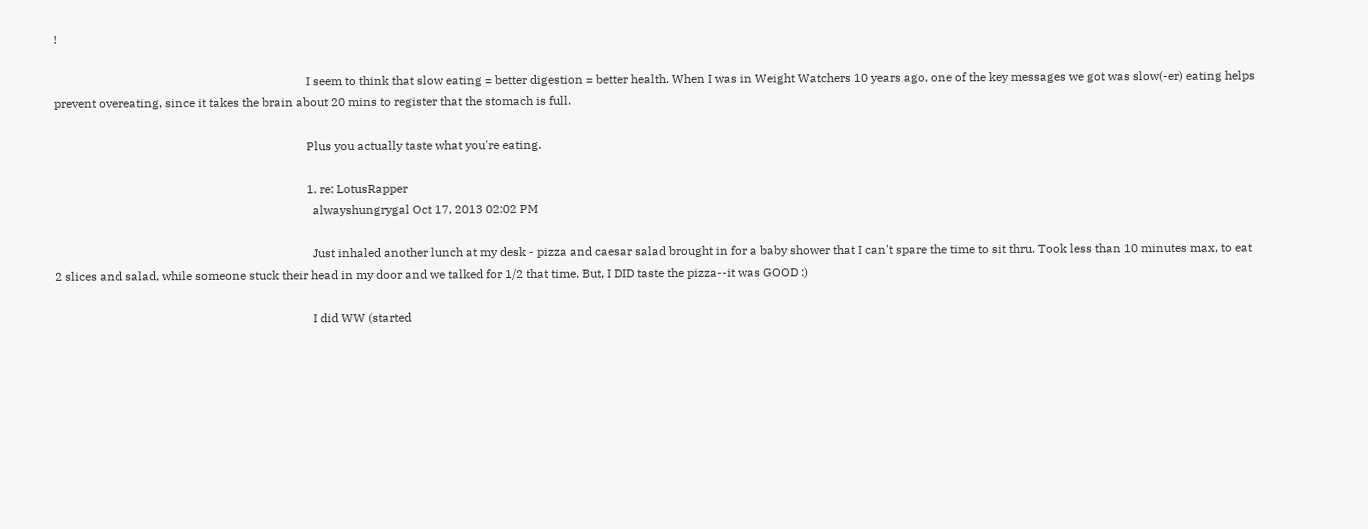!

                                                                                    I seem to think that slow eating = better digestion = better health. When I was in Weight Watchers 10 years ago, one of the key messages we got was slow(-er) eating helps prevent overeating, since it takes the brain about 20 mins to register that the stomach is full.

                                                                                    Plus you actually taste what you're eating.

                                                                                    1. re: LotusRapper
                                                                                      alwayshungrygal Oct 17, 2013 02:02 PM

                                                                                      Just inhaled another lunch at my desk - pizza and caesar salad brought in for a baby shower that I can't spare the time to sit thru. Took less than 10 minutes max, to eat 2 slices and salad, while someone stuck their head in my door and we talked for 1/2 that time. But, I DID taste the pizza--it was GOOD :)

                                                                                      I did WW (started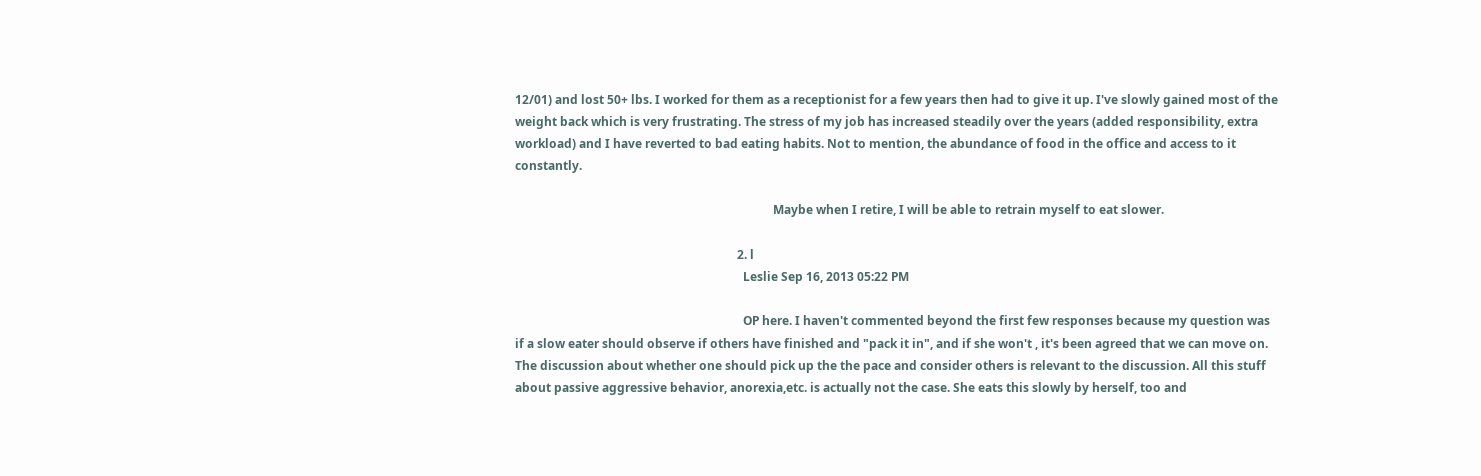12/01) and lost 50+ lbs. I worked for them as a receptionist for a few years then had to give it up. I've slowly gained most of the weight back which is very frustrating. The stress of my job has increased steadily over the years (added responsibility, extra workload) and I have reverted to bad eating habits. Not to mention, the abundance of food in the office and access to it constantly.

                                                                                      Maybe when I retire, I will be able to retrain myself to eat slower.

                                                                          2. l
                                                                            Leslie Sep 16, 2013 05:22 PM

                                                                            OP here. I haven't commented beyond the first few responses because my question was if a slow eater should observe if others have finished and "pack it in", and if she won't , it's been agreed that we can move on. The discussion about whether one should pick up the the pace and consider others is relevant to the discussion. All this stuff about passive aggressive behavior, anorexia,etc. is actually not the case. She eats this slowly by herself, too and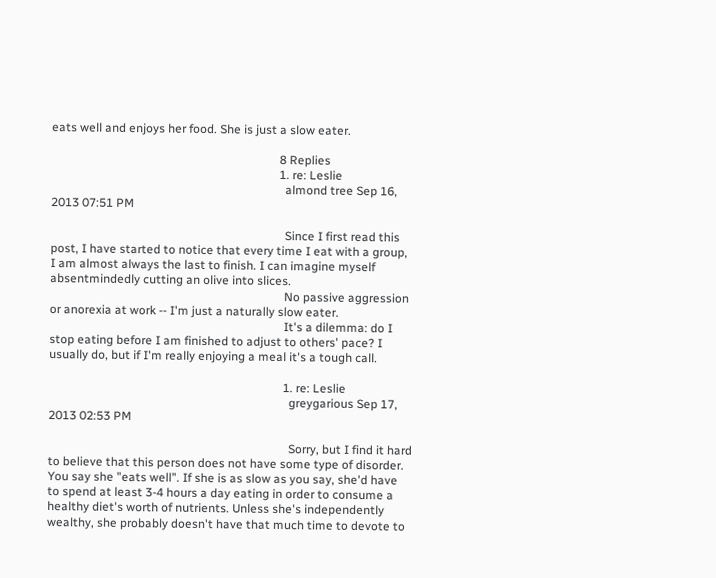eats well and enjoys her food. She is just a slow eater.

                                                                            8 Replies
                                                                            1. re: Leslie
                                                                              almond tree Sep 16, 2013 07:51 PM

                                                                              Since I first read this post, I have started to notice that every time I eat with a group, I am almost always the last to finish. I can imagine myself absentmindedly cutting an olive into slices.
                                                                              No passive aggression or anorexia at work -- I'm just a naturally slow eater.
                                                                              It's a dilemma: do I stop eating before I am finished to adjust to others' pace? I usually do, but if I'm really enjoying a meal it's a tough call.

                                                                              1. re: Leslie
                                                                                greygarious Sep 17, 2013 02:53 PM

                                                                                Sorry, but I find it hard to believe that this person does not have some type of disorder. You say she "eats well". If she is as slow as you say, she'd have to spend at least 3-4 hours a day eating in order to consume a healthy diet's worth of nutrients. Unless she's independently wealthy, she probably doesn't have that much time to devote to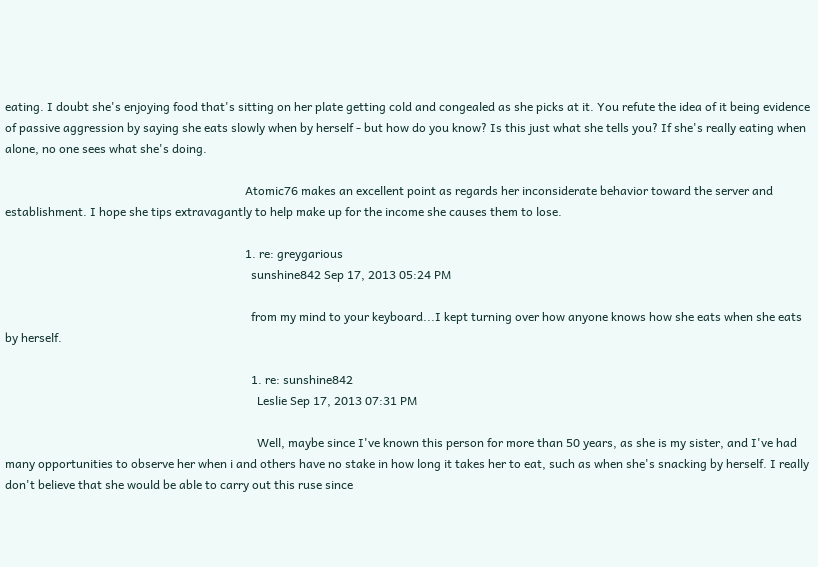eating. I doubt she's enjoying food that's sitting on her plate getting cold and congealed as she picks at it. You refute the idea of it being evidence of passive aggression by saying she eats slowly when by herself - but how do you know? Is this just what she tells you? If she's really eating when alone, no one sees what she's doing.

                                                                                Atomic76 makes an excellent point as regards her inconsiderate behavior toward the server and establishment. I hope she tips extravagantly to help make up for the income she causes them to lose.

                                                                                1. re: greygarious
                                                                                  sunshine842 Sep 17, 2013 05:24 PM

                                                                                  from my mind to your keyboard...I kept turning over how anyone knows how she eats when she eats by herself.

                                                                                  1. re: sunshine842
                                                                                    Leslie Sep 17, 2013 07:31 PM

                                                                                    Well, maybe since I've known this person for more than 50 years, as she is my sister, and I've had many opportunities to observe her when i and others have no stake in how long it takes her to eat, such as when she's snacking by herself. I really don't believe that she would be able to carry out this ruse since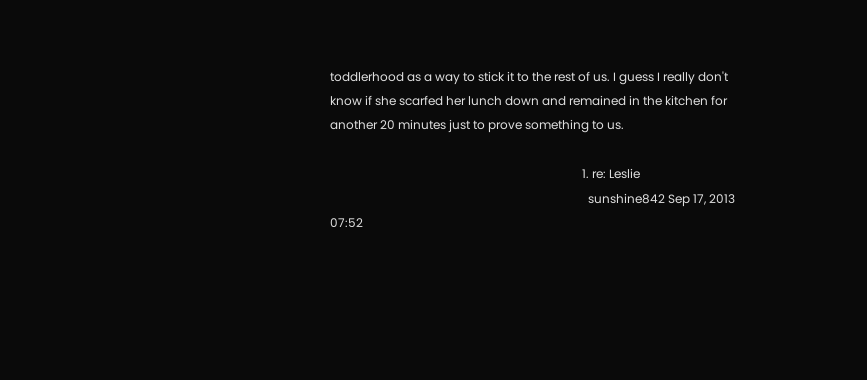toddlerhood as a way to stick it to the rest of us. I guess I really don't know if she scarfed her lunch down and remained in the kitchen for another 20 minutes just to prove something to us.

                                                                                    1. re: Leslie
                                                                                      sunshine842 Sep 17, 2013 07:52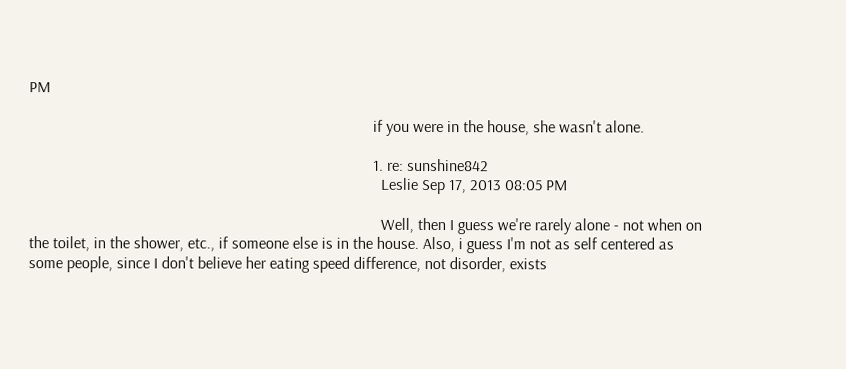PM

                                                                                      if you were in the house, she wasn't alone.

                                                                                      1. re: sunshine842
                                                                                        Leslie Sep 17, 2013 08:05 PM

                                                                                        Well, then I guess we're rarely alone - not when on the toilet, in the shower, etc., if someone else is in the house. Also, i guess I'm not as self centered as some people, since I don't believe her eating speed difference, not disorder, exists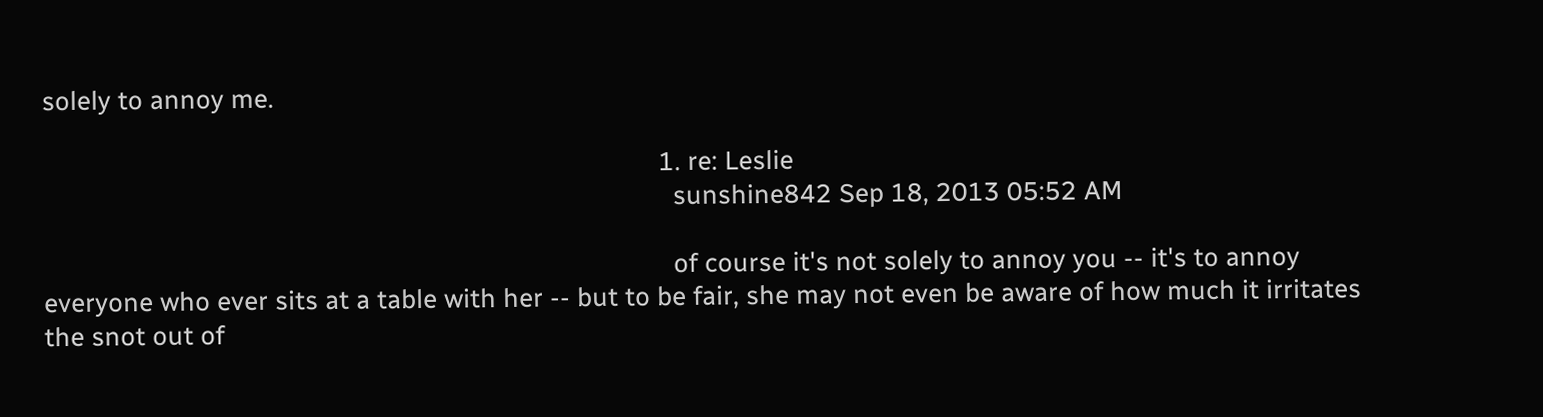solely to annoy me.

                                                                                        1. re: Leslie
                                                                                          sunshine842 Sep 18, 2013 05:52 AM

                                                                                          of course it's not solely to annoy you -- it's to annoy everyone who ever sits at a table with her -- but to be fair, she may not even be aware of how much it irritates the snot out of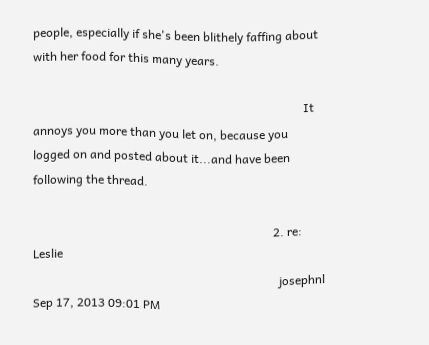people, especially if she's been blithely faffing about with her food for this many years.

                                                                                          It annoys you more than you let on, because you logged on and posted about it...and have been following the thread.

                                                                                2. re: Leslie
                                                                                  josephnl Sep 17, 2013 09:01 PM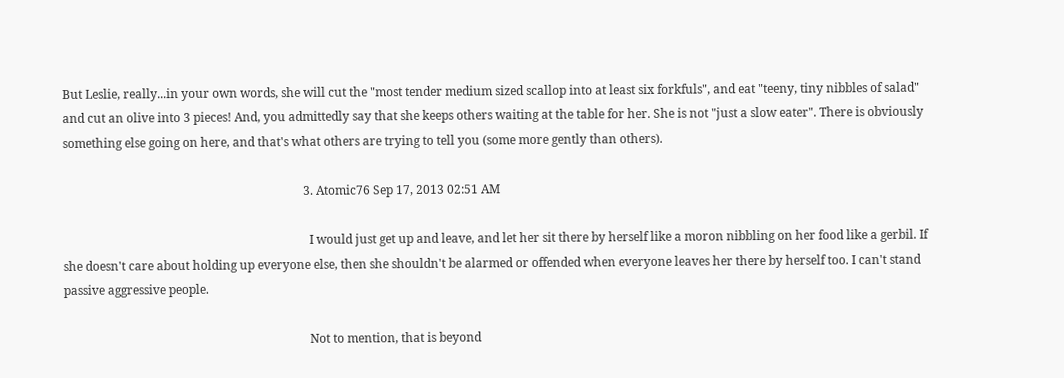But Leslie, really...in your own words, she will cut the "most tender medium sized scallop into at least six forkfuls", and eat "teeny, tiny nibbles of salad" and cut an olive into 3 pieces! And, you admittedly say that she keeps others waiting at the table for her. She is not "just a slow eater". There is obviously something else going on here, and that's what others are trying to tell you (some more gently than others).

                                                                                3. Atomic76 Sep 17, 2013 02:51 AM

                                                                                  I would just get up and leave, and let her sit there by herself like a moron nibbling on her food like a gerbil. If she doesn't care about holding up everyone else, then she shouldn't be alarmed or offended when everyone leaves her there by herself too. I can't stand passive aggressive people.

                                                                                  Not to mention, that is beyond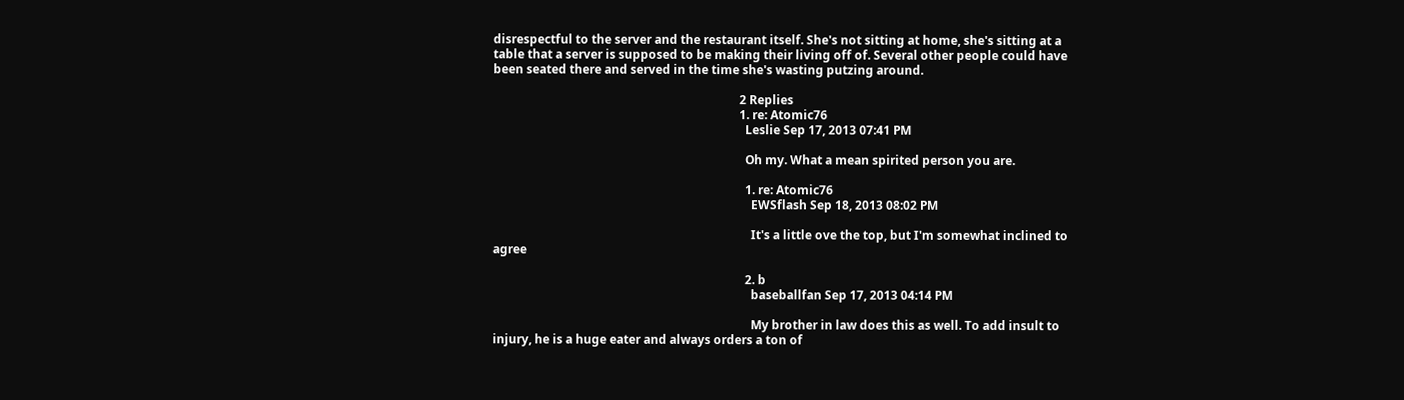disrespectful to the server and the restaurant itself. She's not sitting at home, she's sitting at a table that a server is supposed to be making their living off of. Several other people could have been seated there and served in the time she's wasting putzing around.

                                                                                  2 Replies
                                                                                  1. re: Atomic76
                                                                                    Leslie Sep 17, 2013 07:41 PM

                                                                                    Oh my. What a mean spirited person you are.

                                                                                    1. re: Atomic76
                                                                                      EWSflash Sep 18, 2013 08:02 PM

                                                                                      It's a little ove the top, but I'm somewhat inclined to agree

                                                                                    2. b
                                                                                      baseballfan Sep 17, 2013 04:14 PM

                                                                                      My brother in law does this as well. To add insult to injury, he is a huge eater and always orders a ton of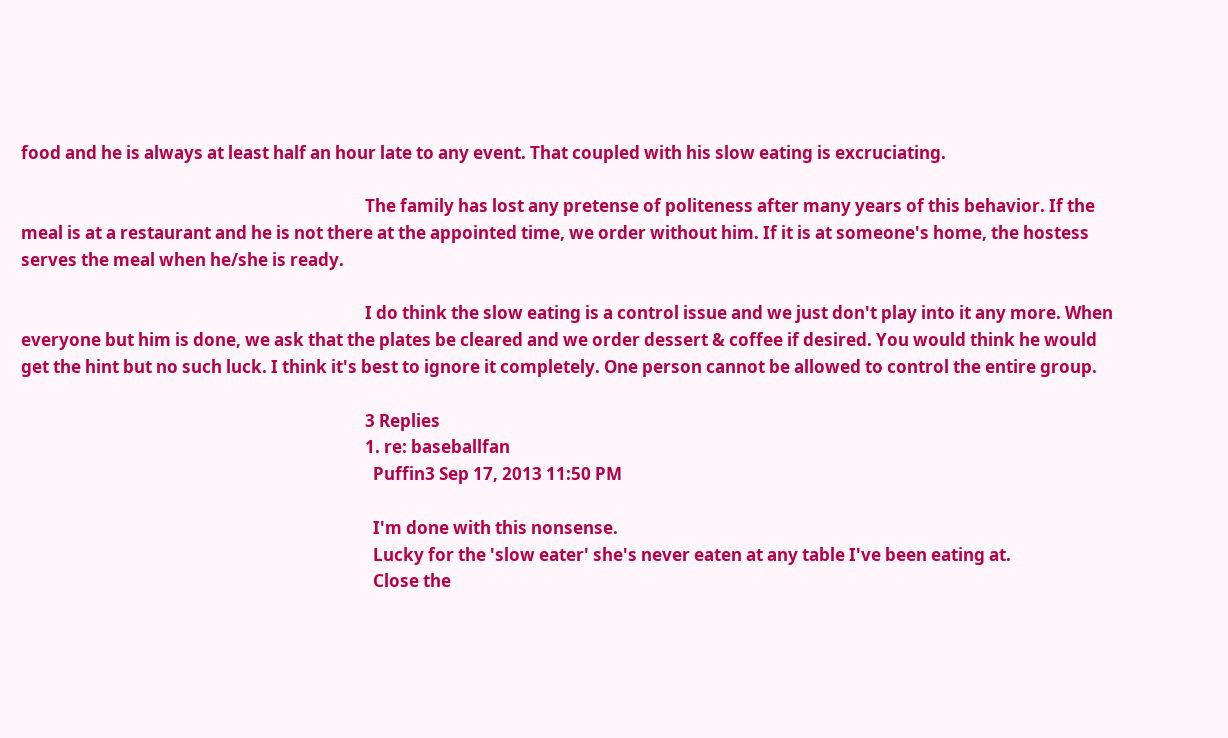food and he is always at least half an hour late to any event. That coupled with his slow eating is excruciating.

                                                                                      The family has lost any pretense of politeness after many years of this behavior. If the meal is at a restaurant and he is not there at the appointed time, we order without him. If it is at someone's home, the hostess serves the meal when he/she is ready.

                                                                                      I do think the slow eating is a control issue and we just don't play into it any more. When everyone but him is done, we ask that the plates be cleared and we order dessert & coffee if desired. You would think he would get the hint but no such luck. I think it's best to ignore it completely. One person cannot be allowed to control the entire group.

                                                                                      3 Replies
                                                                                      1. re: baseballfan
                                                                                        Puffin3 Sep 17, 2013 11:50 PM

                                                                                        I'm done with this nonsense.
                                                                                        Lucky for the 'slow eater' she's never eaten at any table I've been eating at.
                                                                                        Close the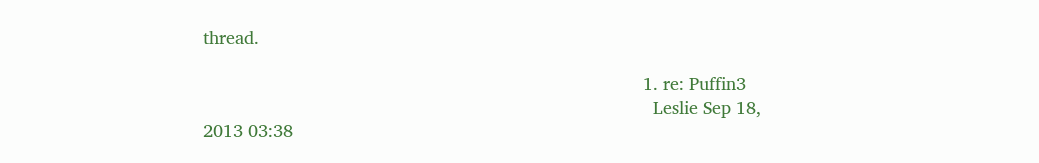thread.

                                                                                        1. re: Puffin3
                                                                                          Leslie Sep 18, 2013 03:38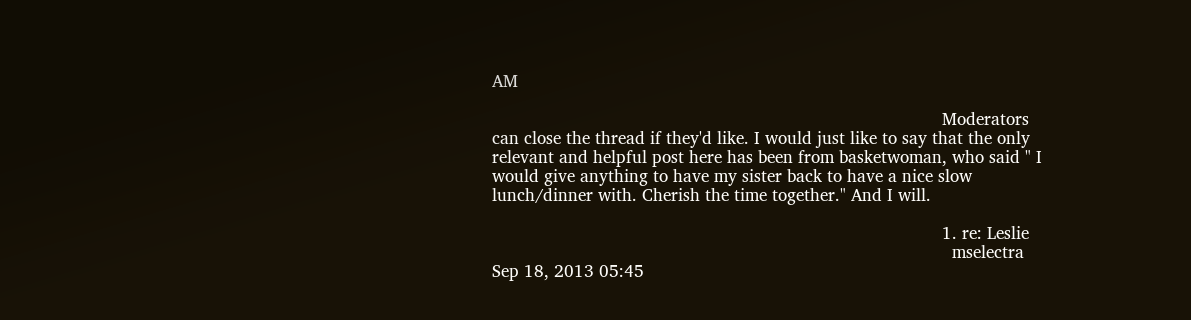AM

                                                                                          Moderators can close the thread if they'd like. I would just like to say that the only relevant and helpful post here has been from basketwoman, who said " I would give anything to have my sister back to have a nice slow lunch/dinner with. Cherish the time together." And I will.

                                                                                          1. re: Leslie
                                                                                            mselectra Sep 18, 2013 05:45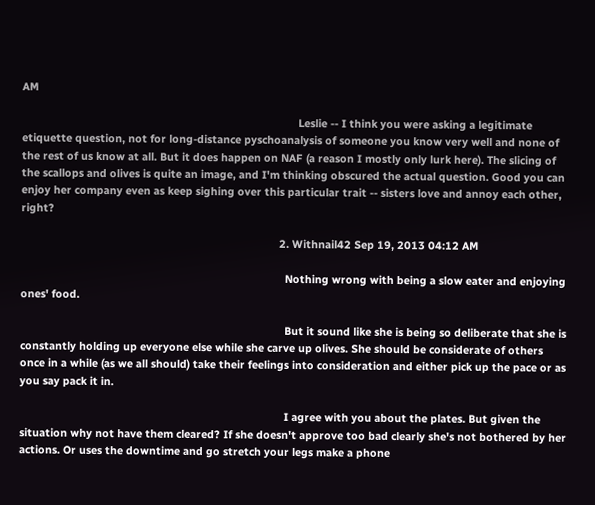AM

                                                                                            Leslie -- I think you were asking a legitimate etiquette question, not for long-distance pyschoanalysis of someone you know very well and none of the rest of us know at all. But it does happen on NAF (a reason I mostly only lurk here). The slicing of the scallops and olives is quite an image, and I'm thinking obscured the actual question. Good you can enjoy her company even as keep sighing over this particular trait -- sisters love and annoy each other, right?

                                                                                      2. Withnail42 Sep 19, 2013 04:12 AM

                                                                                        Nothing wrong with being a slow eater and enjoying ones' food.

                                                                                        But it sound like she is being so deliberate that she is constantly holding up everyone else while she carve up olives. She should be considerate of others once in a while (as we all should) take their feelings into consideration and either pick up the pace or as you say pack it in.

                                                                                        I agree with you about the plates. But given the situation why not have them cleared? If she doesn't approve too bad clearly she's not bothered by her actions. Or uses the downtime and go stretch your legs make a phone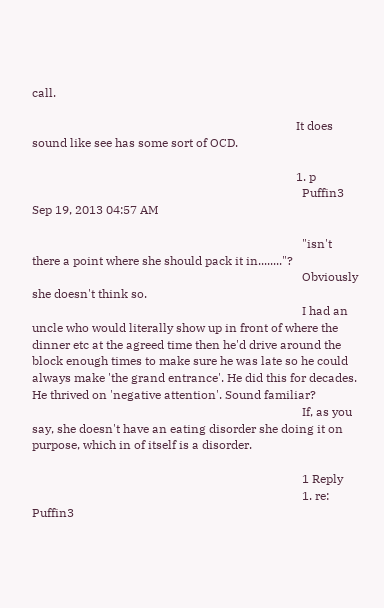call.

                                                                                        It does sound like see has some sort of OCD.

                                                                                        1. p
                                                                                          Puffin3 Sep 19, 2013 04:57 AM

                                                                                          "isn't there a point where she should pack it in........"?
                                                                                          Obviously she doesn't think so.
                                                                                          I had an uncle who would literally show up in front of where the dinner etc at the agreed time then he'd drive around the block enough times to make sure he was late so he could always make 'the grand entrance'. He did this for decades. He thrived on 'negative attention'. Sound familiar?
                                                                                          If, as you say, she doesn't have an eating disorder she doing it on purpose, which in of itself is a disorder.

                                                                                          1 Reply
                                                                                          1. re: Puffin3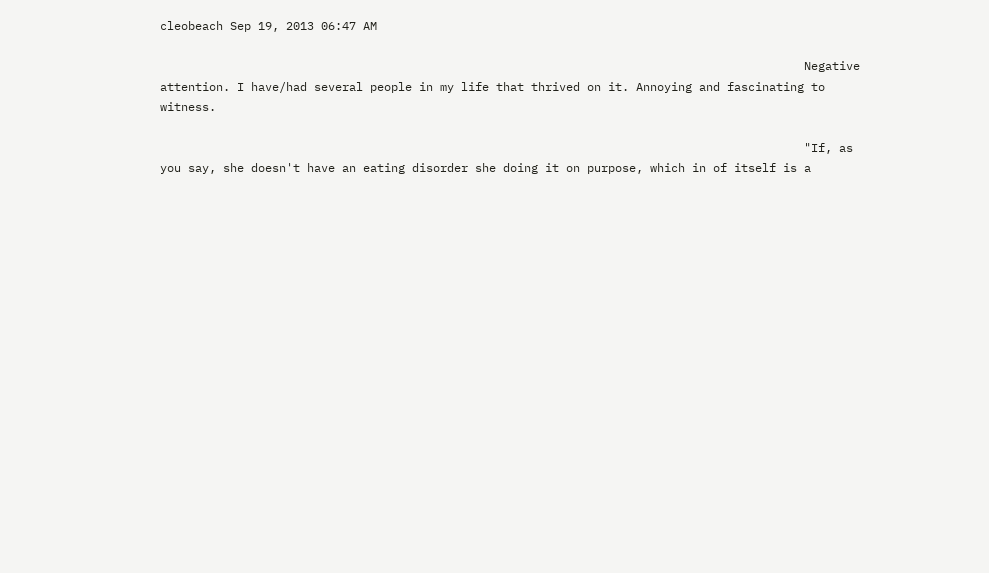cleobeach Sep 19, 2013 06:47 AM

                                                                                            Negative attention. I have/had several people in my life that thrived on it. Annoying and fascinating to witness.

                                                                                            "If, as you say, she doesn't have an eating disorder she doing it on purpose, which in of itself is a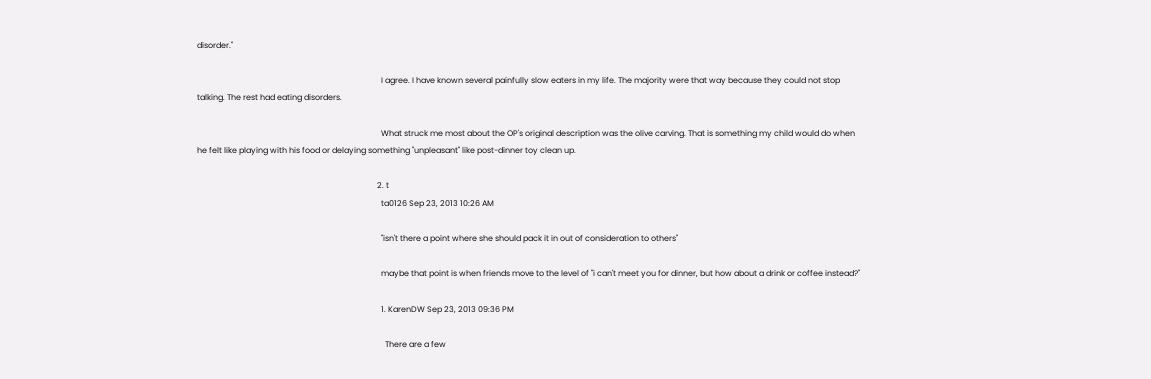disorder."

                                                                                            I agree. I have known several painfully slow eaters in my life. The majority were that way because they could not stop talking. The rest had eating disorders.

                                                                                            What struck me most about the OP's original description was the olive carving. That is something my child would do when he felt like playing with his food or delaying something "unpleasant" like post-dinner toy clean up.

                                                                                          2. t
                                                                                            ta0126 Sep 23, 2013 10:26 AM

                                                                                            "isn't there a point where she should pack it in out of consideration to others"

                                                                                            maybe that point is when friends move to the level of "i can't meet you for dinner, but how about a drink or coffee instead?"

                                                                                            1. KarenDW Sep 23, 2013 09:36 PM

                                                                                              There are a few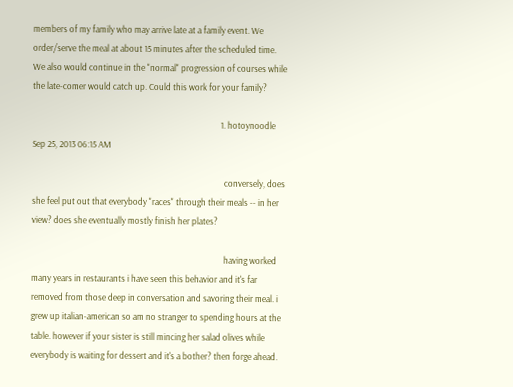members of my family who may arrive late at a family event. We order/serve the meal at about 15 minutes after the scheduled time. We also would continue in the "normal" progression of courses while the late-comer would catch up. Could this work for your family?

                                                                                              1. hotoynoodle Sep 25, 2013 06:15 AM

                                                                                                conversely, does she feel put out that everybody "races" through their meals -- in her view? does she eventually mostly finish her plates?

                                                                                                having worked many years in restaurants i have seen this behavior and it's far removed from those deep in conversation and savoring their meal. i grew up italian-american so am no stranger to spending hours at the table. however if your sister is still mincing her salad olives while everybody is waiting for dessert and it's a bother? then forge ahead.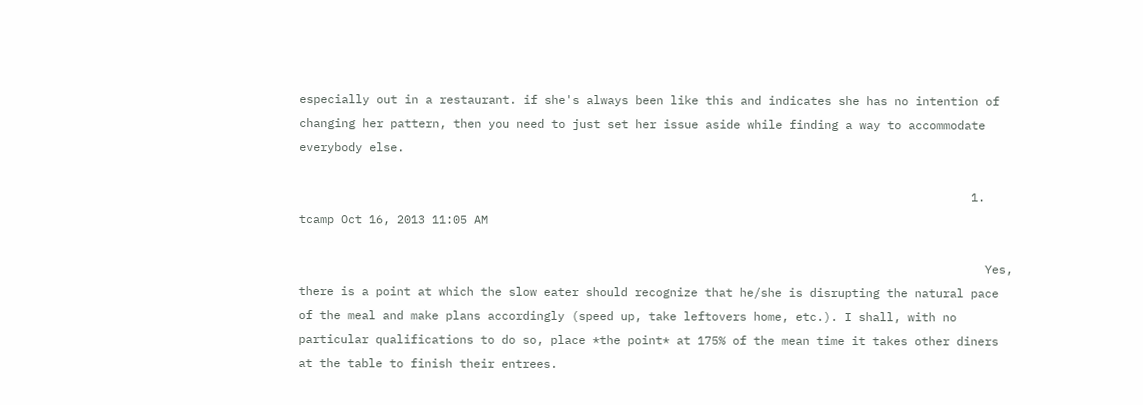especially out in a restaurant. if she's always been like this and indicates she has no intention of changing her pattern, then you need to just set her issue aside while finding a way to accommodate everybody else.

                                                                                                1. tcamp Oct 16, 2013 11:05 AM

                                                                                                  Yes, there is a point at which the slow eater should recognize that he/she is disrupting the natural pace of the meal and make plans accordingly (speed up, take leftovers home, etc.). I shall, with no particular qualifications to do so, place *the point* at 175% of the mean time it takes other diners at the table to finish their entrees.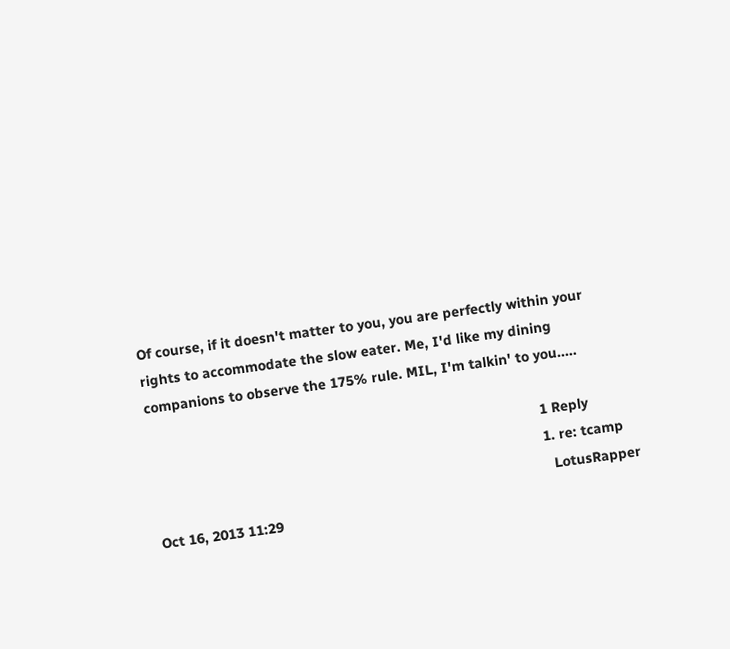Of course, if it doesn't matter to you, you are perfectly within your rights to accommodate the slow eater. Me, I'd like my dining companions to observe the 175% rule. MIL, I'm talkin' to you.....

                                                                                                  1 Reply
                                                                                                  1. re: tcamp
                                                                                                    LotusRapper Oct 16, 2013 11:29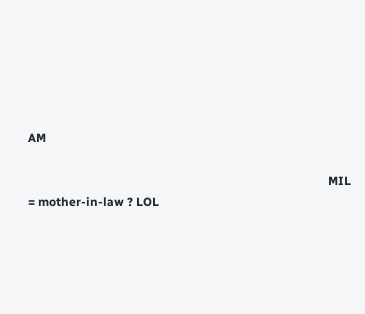AM

                                                                                                    MIL = mother-in-law ? LOL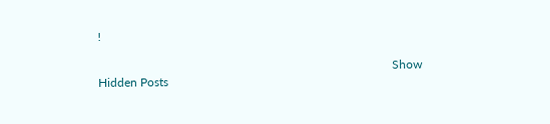!

                                                                                                  Show Hidden Posts